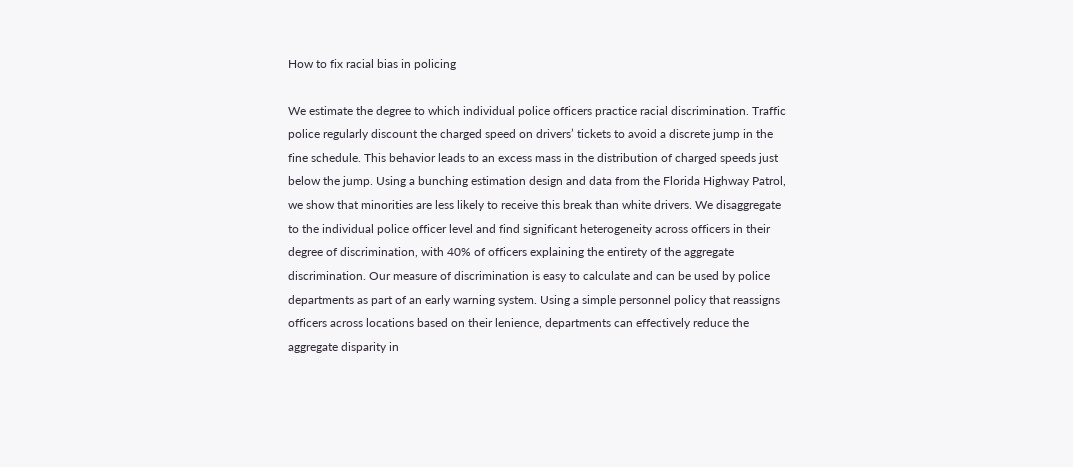How to fix racial bias in policing

We estimate the degree to which individual police officers practice racial discrimination. Traffic police regularly discount the charged speed on drivers’ tickets to avoid a discrete jump in the fine schedule. This behavior leads to an excess mass in the distribution of charged speeds just below the jump. Using a bunching estimation design and data from the Florida Highway Patrol, we show that minorities are less likely to receive this break than white drivers. We disaggregate to the individual police officer level and find significant heterogeneity across officers in their degree of discrimination, with 40% of officers explaining the entirety of the aggregate discrimination. Our measure of discrimination is easy to calculate and can be used by police departments as part of an early warning system. Using a simple personnel policy that reassigns officers across locations based on their lenience, departments can effectively reduce the aggregate disparity in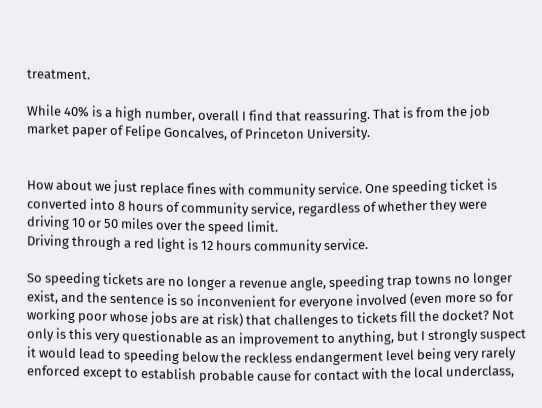treatment.

While 40% is a high number, overall I find that reassuring. That is from the job market paper of Felipe Goncalves, of Princeton University.


How about we just replace fines with community service. One speeding ticket is converted into 8 hours of community service, regardless of whether they were driving 10 or 50 miles over the speed limit.
Driving through a red light is 12 hours community service.

So speeding tickets are no longer a revenue angle, speeding trap towns no longer exist, and the sentence is so inconvenient for everyone involved (even more so for working poor whose jobs are at risk) that challenges to tickets fill the docket? Not only is this very questionable as an improvement to anything, but I strongly suspect it would lead to speeding below the reckless endangerment level being very rarely enforced except to establish probable cause for contact with the local underclass,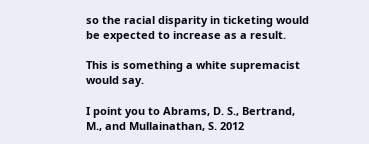so the racial disparity in ticketing would be expected to increase as a result.

This is something a white supremacist would say.

I point you to Abrams, D. S., Bertrand, M., and Mullainathan, S. 2012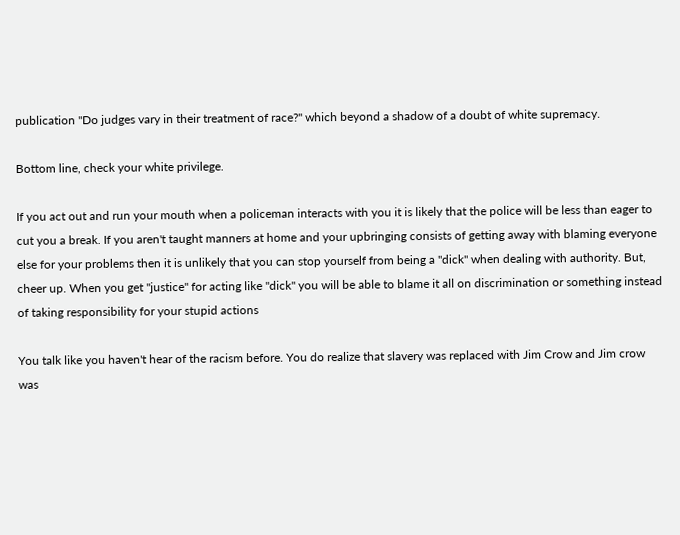publication "Do judges vary in their treatment of race?" which beyond a shadow of a doubt of white supremacy.

Bottom line, check your white privilege.

If you act out and run your mouth when a policeman interacts with you it is likely that the police will be less than eager to cut you a break. If you aren't taught manners at home and your upbringing consists of getting away with blaming everyone else for your problems then it is unlikely that you can stop yourself from being a "dick" when dealing with authority. But, cheer up. When you get "justice" for acting like "dick" you will be able to blame it all on discrimination or something instead of taking responsibility for your stupid actions

You talk like you haven't hear of the racism before. You do realize that slavery was replaced with Jim Crow and Jim crow was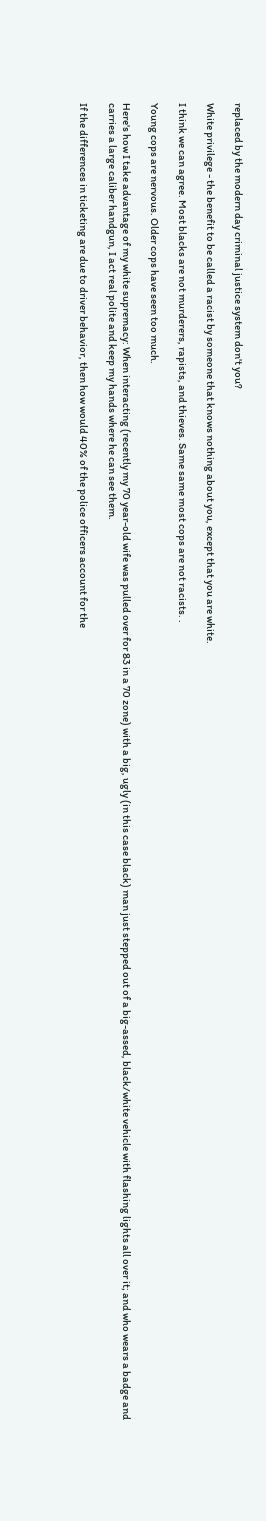replaced by the modern day criminal justice system don't you?

White privilege - the benefit to be called a racist by someone that knows nothing about you, except that you are white.

I think we can agree. Most blacks are not murderers, rapists, and thieves. Same same most cops are not racists. .

Young cops are nervous. Older cops have seen too much.

Here's how I take advantage of my white supremacy: When interacting (recently my 70 year-old wife was pulled over for 83 in a 70 zone) with a big, ugly (in this case black) man just stepped out of a big-assed, black/white vehicle with flashing lights all over it; and who wears a badge and carries a large caliber handgun, I act real polite and keep my hands where he can see them.

If the differences in ticketing are due to driver behavior, then how would 40% of the police officers account for the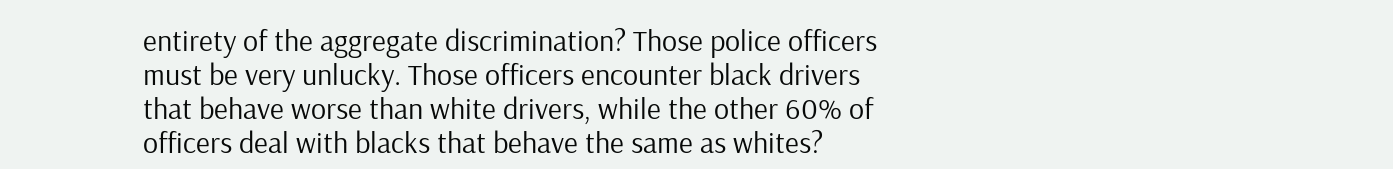entirety of the aggregate discrimination? Those police officers must be very unlucky. Those officers encounter black drivers that behave worse than white drivers, while the other 60% of officers deal with blacks that behave the same as whites?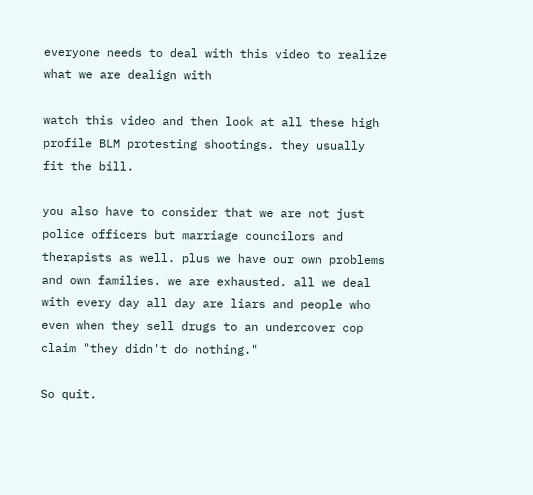everyone needs to deal with this video to realize what we are dealign with

watch this video and then look at all these high profile BLM protesting shootings. they usually fit the bill.

you also have to consider that we are not just police officers but marriage councilors and therapists as well. plus we have our own problems and own families. we are exhausted. all we deal with every day all day are liars and people who even when they sell drugs to an undercover cop claim "they didn't do nothing."

So quit.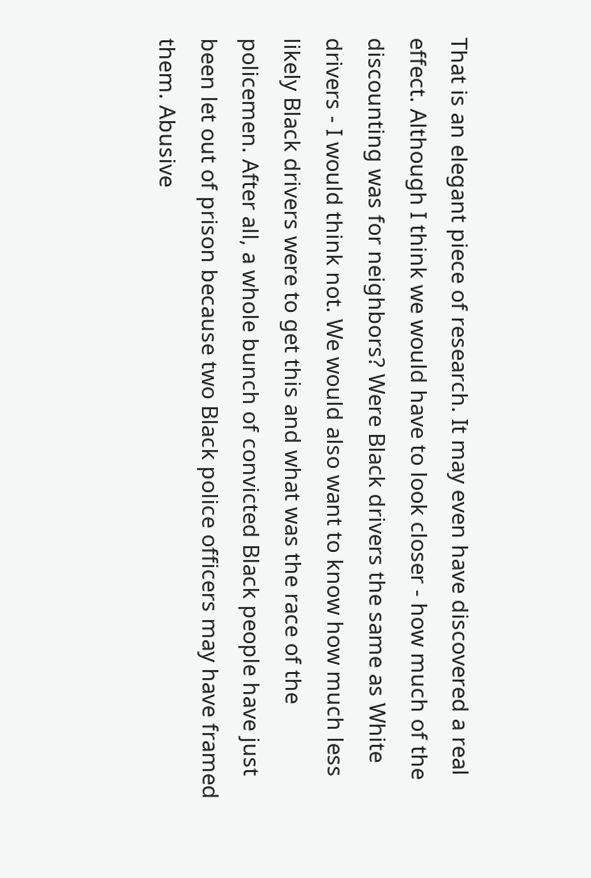That is an elegant piece of research. It may even have discovered a real effect. Although I think we would have to look closer - how much of the discounting was for neighbors? Were Black drivers the same as White drivers - I would think not. We would also want to know how much less likely Black drivers were to get this and what was the race of the policemen. After all, a whole bunch of convicted Black people have just been let out of prison because two Black police officers may have framed them. Abusive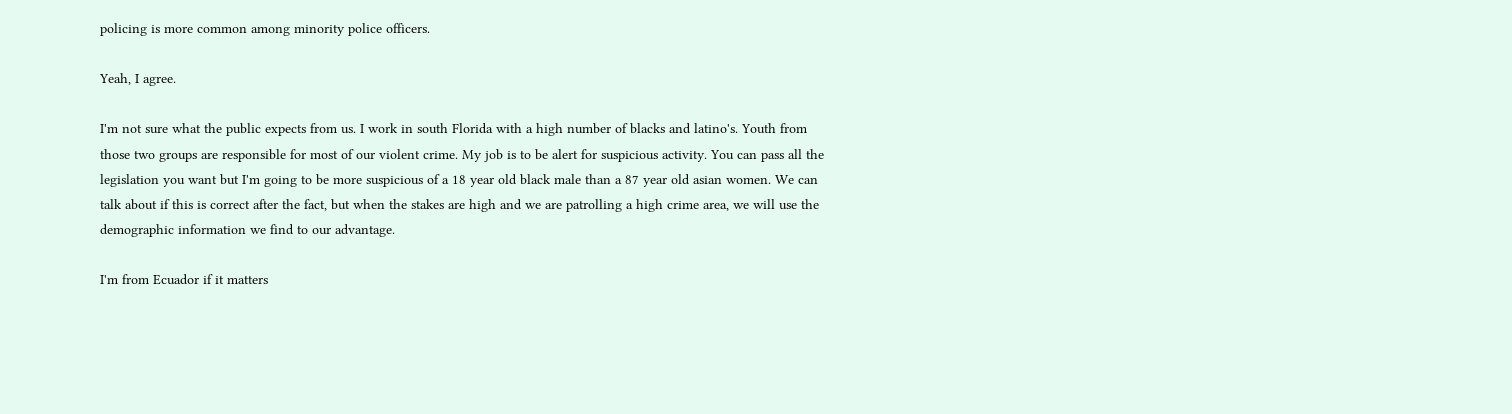policing is more common among minority police officers.

Yeah, I agree.

I'm not sure what the public expects from us. I work in south Florida with a high number of blacks and latino's. Youth from those two groups are responsible for most of our violent crime. My job is to be alert for suspicious activity. You can pass all the legislation you want but I'm going to be more suspicious of a 18 year old black male than a 87 year old asian women. We can talk about if this is correct after the fact, but when the stakes are high and we are patrolling a high crime area, we will use the demographic information we find to our advantage.

I'm from Ecuador if it matters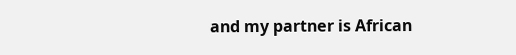and my partner is African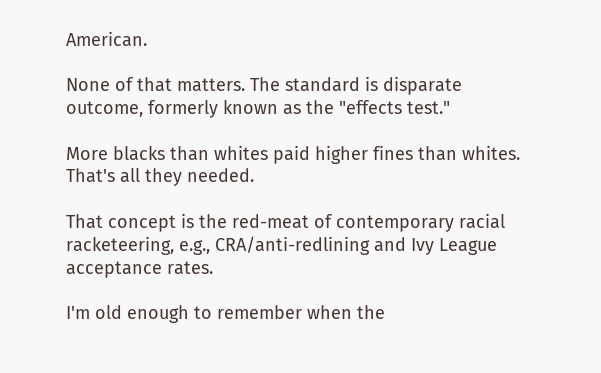American.

None of that matters. The standard is disparate outcome, formerly known as the "effects test."

More blacks than whites paid higher fines than whites. That's all they needed.

That concept is the red-meat of contemporary racial racketeering, e.g., CRA/anti-redlining and Ivy League acceptance rates.

I'm old enough to remember when the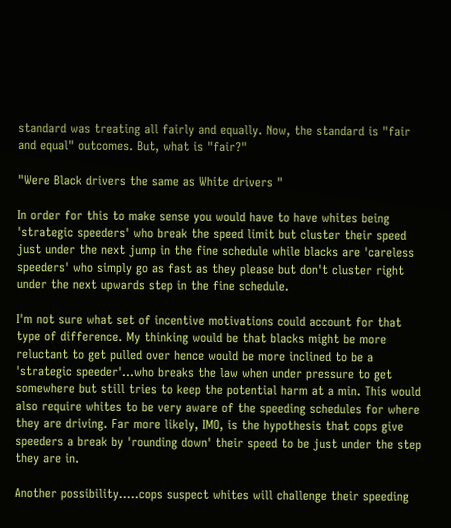standard was treating all fairly and equally. Now, the standard is "fair and equal" outcomes. But, what is "fair?"

"Were Black drivers the same as White drivers "

In order for this to make sense you would have to have whites being 'strategic speeders' who break the speed limit but cluster their speed just under the next jump in the fine schedule while blacks are 'careless speeders' who simply go as fast as they please but don't cluster right under the next upwards step in the fine schedule.

I'm not sure what set of incentive motivations could account for that type of difference. My thinking would be that blacks might be more reluctant to get pulled over hence would be more inclined to be a 'strategic speeder'...who breaks the law when under pressure to get somewhere but still tries to keep the potential harm at a min. This would also require whites to be very aware of the speeding schedules for where they are driving. Far more likely, IMO, is the hypothesis that cops give speeders a break by 'rounding down' their speed to be just under the step they are in.

Another possibility.....cops suspect whites will challenge their speeding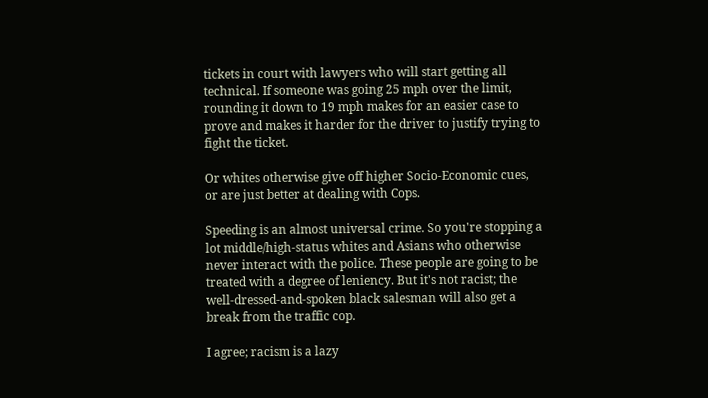tickets in court with lawyers who will start getting all technical. If someone was going 25 mph over the limit, rounding it down to 19 mph makes for an easier case to prove and makes it harder for the driver to justify trying to fight the ticket.

Or whites otherwise give off higher Socio-Economic cues, or are just better at dealing with Cops.

Speeding is an almost universal crime. So you're stopping a lot middle/high-status whites and Asians who otherwise never interact with the police. These people are going to be treated with a degree of leniency. But it's not racist; the well-dressed-and-spoken black salesman will also get a break from the traffic cop.

I agree; racism is a lazy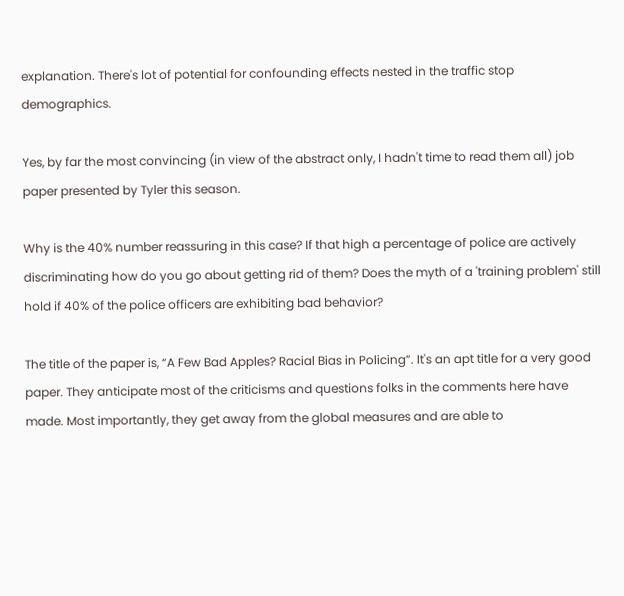explanation. There's lot of potential for confounding effects nested in the traffic stop demographics.

Yes, by far the most convincing (in view of the abstract only, I hadn't time to read them all) job paper presented by Tyler this season.

Why is the 40% number reassuring in this case? If that high a percentage of police are actively discriminating how do you go about getting rid of them? Does the myth of a 'training problem' still hold if 40% of the police officers are exhibiting bad behavior?

The title of the paper is, “A Few Bad Apples? Racial Bias in Policing”. It's an apt title for a very good paper. They anticipate most of the criticisms and questions folks in the comments here have made. Most importantly, they get away from the global measures and are able to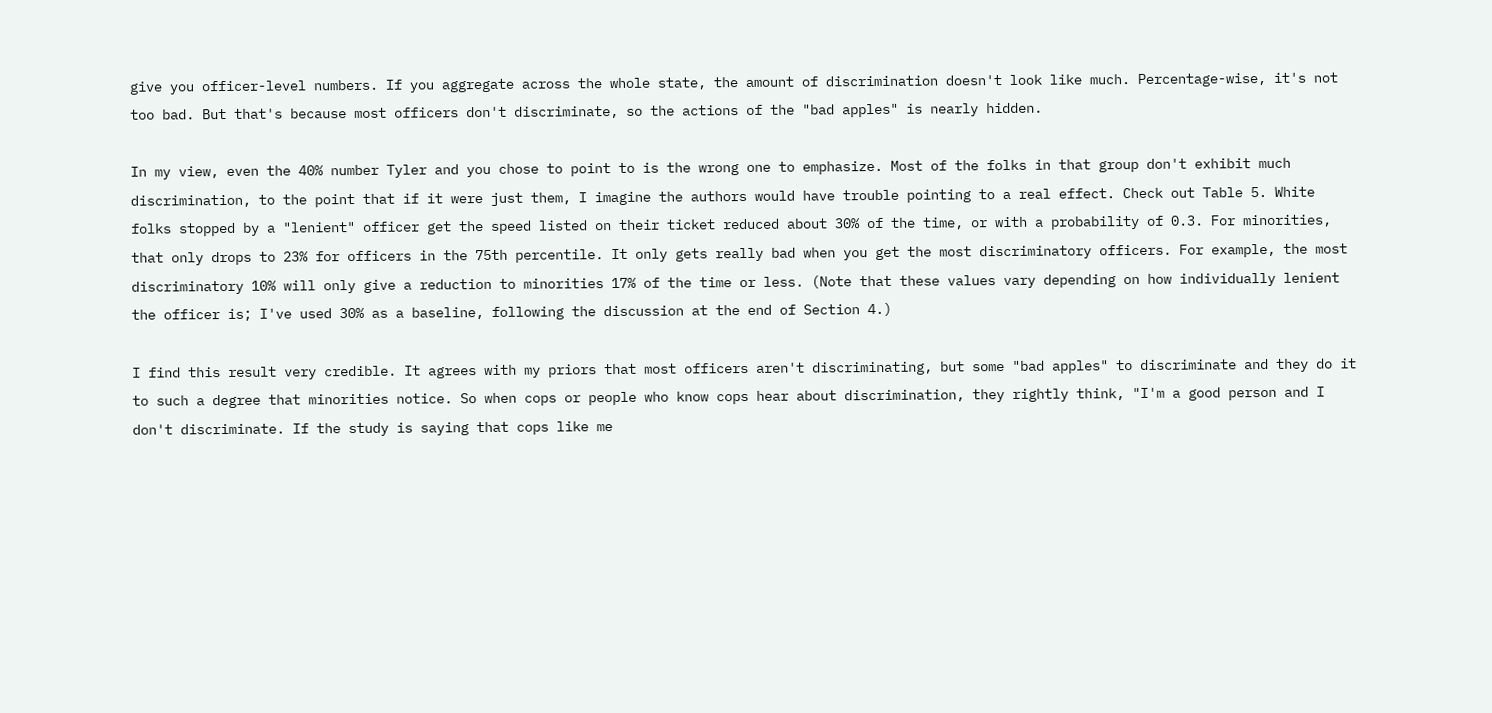give you officer-level numbers. If you aggregate across the whole state, the amount of discrimination doesn't look like much. Percentage-wise, it's not too bad. But that's because most officers don't discriminate, so the actions of the "bad apples" is nearly hidden.

In my view, even the 40% number Tyler and you chose to point to is the wrong one to emphasize. Most of the folks in that group don't exhibit much discrimination, to the point that if it were just them, I imagine the authors would have trouble pointing to a real effect. Check out Table 5. White folks stopped by a "lenient" officer get the speed listed on their ticket reduced about 30% of the time, or with a probability of 0.3. For minorities, that only drops to 23% for officers in the 75th percentile. It only gets really bad when you get the most discriminatory officers. For example, the most discriminatory 10% will only give a reduction to minorities 17% of the time or less. (Note that these values vary depending on how individually lenient the officer is; I've used 30% as a baseline, following the discussion at the end of Section 4.)

I find this result very credible. It agrees with my priors that most officers aren't discriminating, but some "bad apples" to discriminate and they do it to such a degree that minorities notice. So when cops or people who know cops hear about discrimination, they rightly think, "I'm a good person and I don't discriminate. If the study is saying that cops like me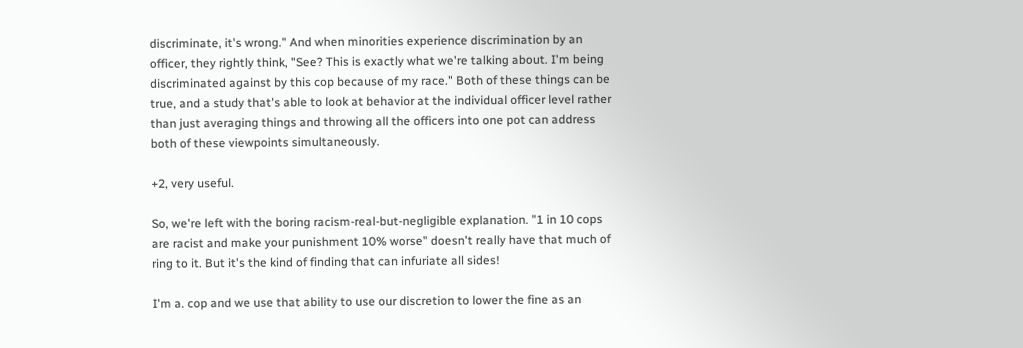discriminate, it's wrong." And when minorities experience discrimination by an officer, they rightly think, "See? This is exactly what we're talking about. I'm being discriminated against by this cop because of my race." Both of these things can be true, and a study that's able to look at behavior at the individual officer level rather than just averaging things and throwing all the officers into one pot can address both of these viewpoints simultaneously.

+2, very useful.

So, we're left with the boring racism-real-but-negligible explanation. "1 in 10 cops are racist and make your punishment 10% worse" doesn't really have that much of ring to it. But it's the kind of finding that can infuriate all sides!

I'm a. cop and we use that ability to use our discretion to lower the fine as an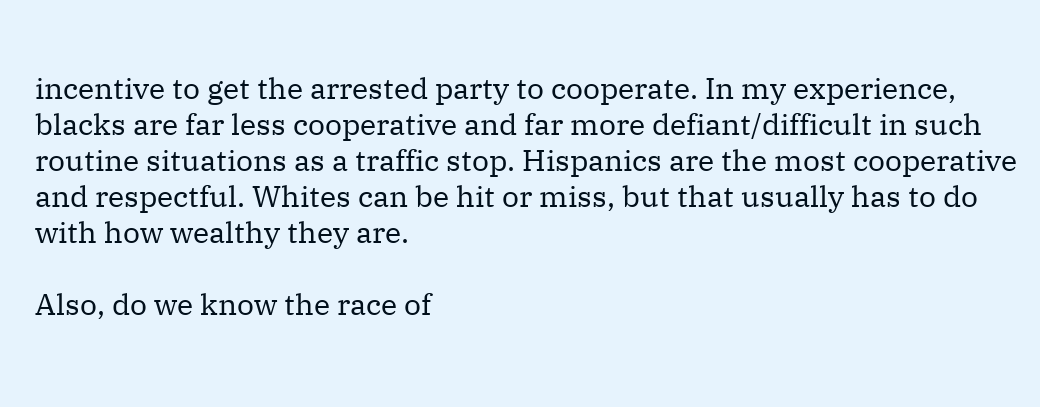incentive to get the arrested party to cooperate. In my experience, blacks are far less cooperative and far more defiant/difficult in such routine situations as a traffic stop. Hispanics are the most cooperative and respectful. Whites can be hit or miss, but that usually has to do with how wealthy they are.

Also, do we know the race of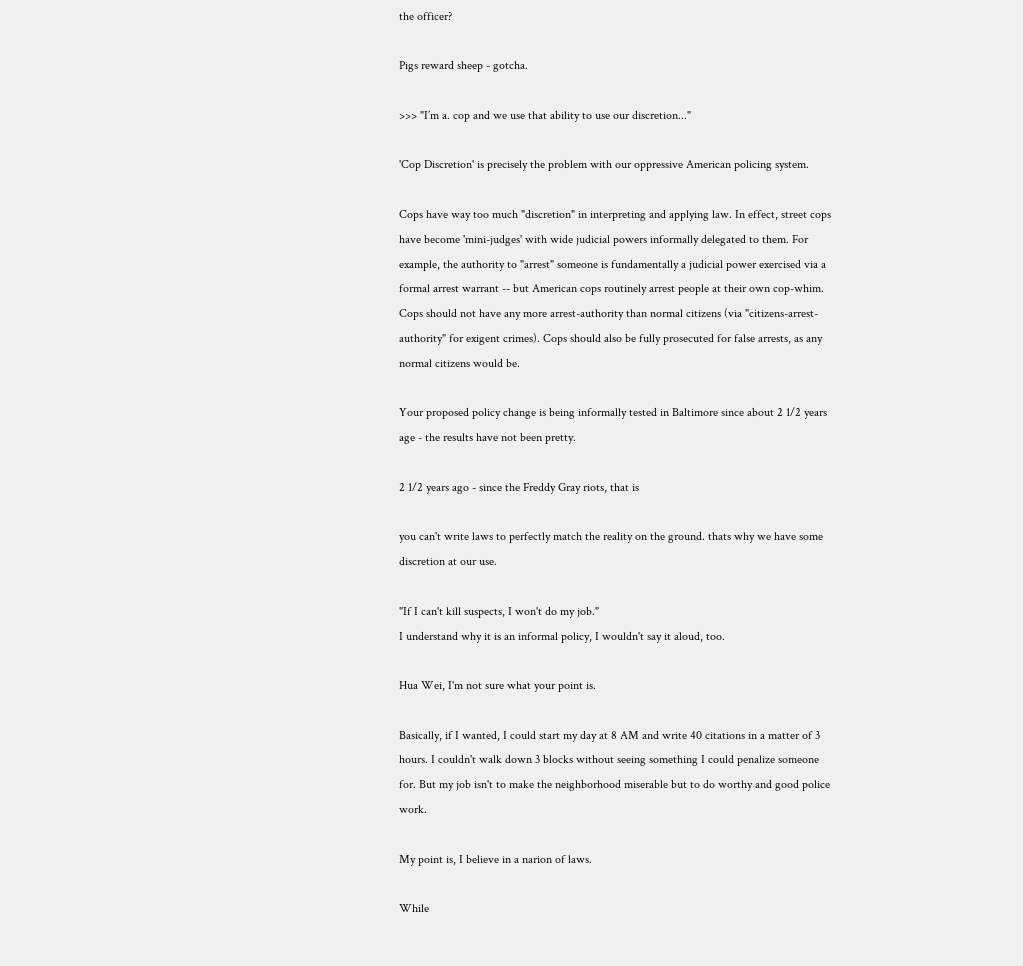the officer?

Pigs reward sheep - gotcha.

>>> "I’m a. cop and we use that ability to use our discretion..."

'Cop Discretion' is precisely the problem with our oppressive American policing system.

Cops have way too much "discretion" in interpreting and applying law. In effect, street cops have become 'mini-judges' with wide judicial powers informally delegated to them. For example, the authority to "arrest" someone is fundamentally a judicial power exercised via a formal arrest warrant -- but American cops routinely arrest people at their own cop-whim. Cops should not have any more arrest-authority than normal citizens (via "citizens-arrest-authority" for exigent crimes). Cops should also be fully prosecuted for false arrests, as any normal citizens would be.

Your proposed policy change is being informally tested in Baltimore since about 2 1/2 years age - the results have not been pretty.

2 1/2 years ago - since the Freddy Gray riots, that is

you can't write laws to perfectly match the reality on the ground. thats why we have some discretion at our use.

"If I can't kill suspects, I won't do my job."
I understand why it is an informal policy, I wouldn't say it aloud, too.

Hua Wei, I'm not sure what your point is.

Basically, if I wanted, I could start my day at 8 AM and write 40 citations in a matter of 3 hours. I couldn't walk down 3 blocks without seeing something I could penalize someone for. But my job isn't to make the neighborhood miserable but to do worthy and good police work.

My point is, I believe in a narion of laws.

While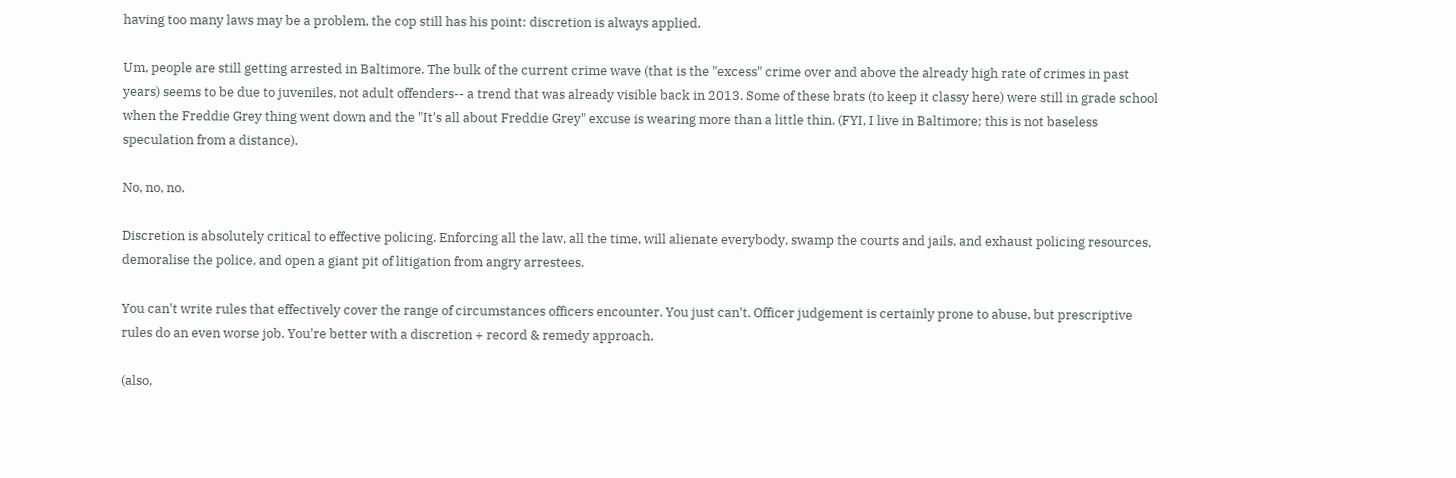having too many laws may be a problem, the cop still has his point: discretion is always applied.

Um, people are still getting arrested in Baltimore. The bulk of the current crime wave (that is the "excess" crime over and above the already high rate of crimes in past years) seems to be due to juveniles, not adult offenders-- a trend that was already visible back in 2013. Some of these brats (to keep it classy here) were still in grade school when the Freddie Grey thing went down and the "It's all about Freddie Grey" excuse is wearing more than a little thin. (FYI, I live in Baltimore; this is not baseless speculation from a distance).

No, no, no.

Discretion is absolutely critical to effective policing. Enforcing all the law, all the time, will alienate everybody, swamp the courts and jails, and exhaust policing resources, demoralise the police, and open a giant pit of litigation from angry arrestees.

You can't write rules that effectively cover the range of circumstances officers encounter. You just can't. Officer judgement is certainly prone to abuse, but prescriptive rules do an even worse job. You're better with a discretion + record & remedy approach.

(also,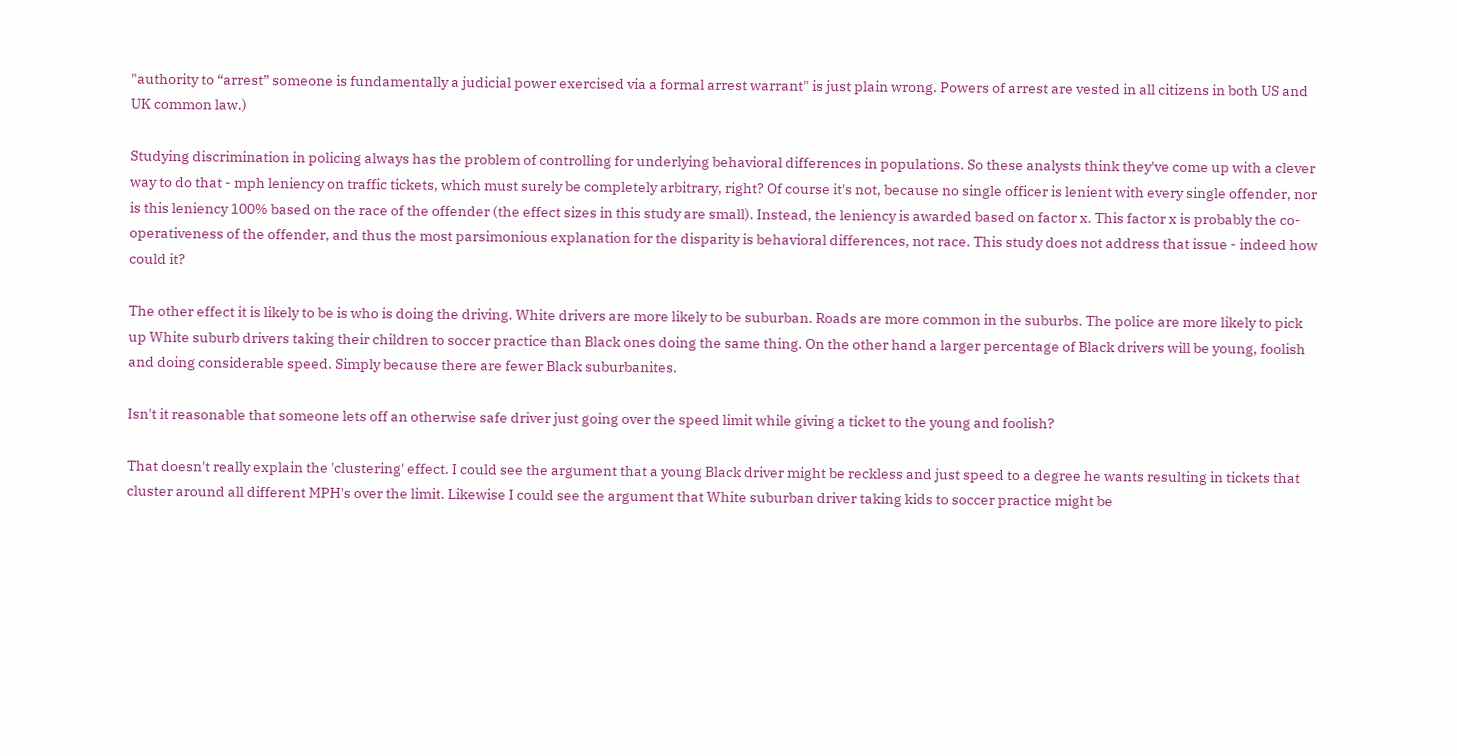"authority to “arrest” someone is fundamentally a judicial power exercised via a formal arrest warrant" is just plain wrong. Powers of arrest are vested in all citizens in both US and UK common law.)

Studying discrimination in policing always has the problem of controlling for underlying behavioral differences in populations. So these analysts think they've come up with a clever way to do that - mph leniency on traffic tickets, which must surely be completely arbitrary, right? Of course it's not, because no single officer is lenient with every single offender, nor is this leniency 100% based on the race of the offender (the effect sizes in this study are small). Instead, the leniency is awarded based on factor x. This factor x is probably the co-operativeness of the offender, and thus the most parsimonious explanation for the disparity is behavioral differences, not race. This study does not address that issue - indeed how could it?

The other effect it is likely to be is who is doing the driving. White drivers are more likely to be suburban. Roads are more common in the suburbs. The police are more likely to pick up White suburb drivers taking their children to soccer practice than Black ones doing the same thing. On the other hand a larger percentage of Black drivers will be young, foolish and doing considerable speed. Simply because there are fewer Black suburbanites.

Isn't it reasonable that someone lets off an otherwise safe driver just going over the speed limit while giving a ticket to the young and foolish?

That doesn't really explain the 'clustering' effect. I could see the argument that a young Black driver might be reckless and just speed to a degree he wants resulting in tickets that cluster around all different MPH's over the limit. Likewise I could see the argument that White suburban driver taking kids to soccer practice might be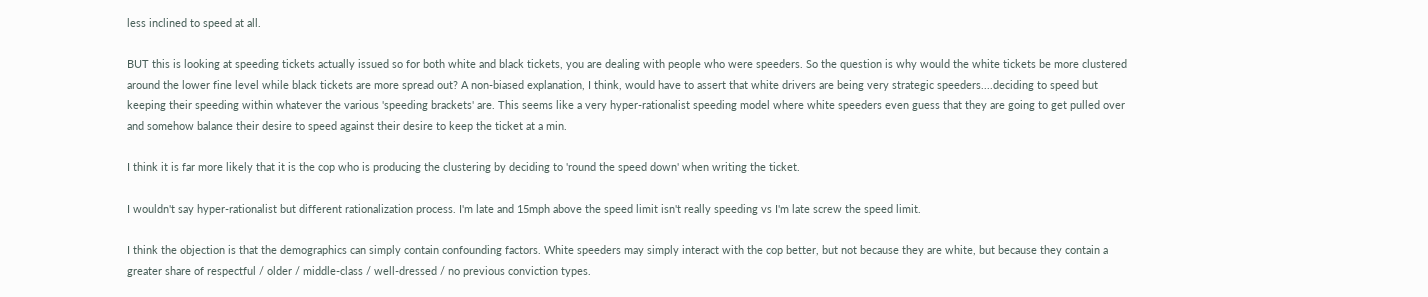less inclined to speed at all.

BUT this is looking at speeding tickets actually issued so for both white and black tickets, you are dealing with people who were speeders. So the question is why would the white tickets be more clustered around the lower fine level while black tickets are more spread out? A non-biased explanation, I think, would have to assert that white drivers are being very strategic speeders....deciding to speed but keeping their speeding within whatever the various 'speeding brackets' are. This seems like a very hyper-rationalist speeding model where white speeders even guess that they are going to get pulled over and somehow balance their desire to speed against their desire to keep the ticket at a min.

I think it is far more likely that it is the cop who is producing the clustering by deciding to 'round the speed down' when writing the ticket.

I wouldn't say hyper-rationalist but different rationalization process. I'm late and 15mph above the speed limit isn't really speeding vs I'm late screw the speed limit.

I think the objection is that the demographics can simply contain confounding factors. White speeders may simply interact with the cop better, but not because they are white, but because they contain a greater share of respectful / older / middle-class / well-dressed / no previous conviction types.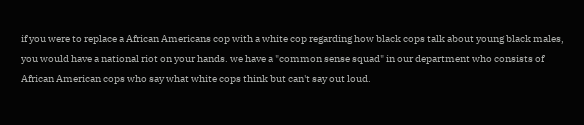if you were to replace a African Americans cop with a white cop regarding how black cops talk about young black males, you would have a national riot on your hands. we have a "common sense squad" in our department who consists of African American cops who say what white cops think but can't say out loud.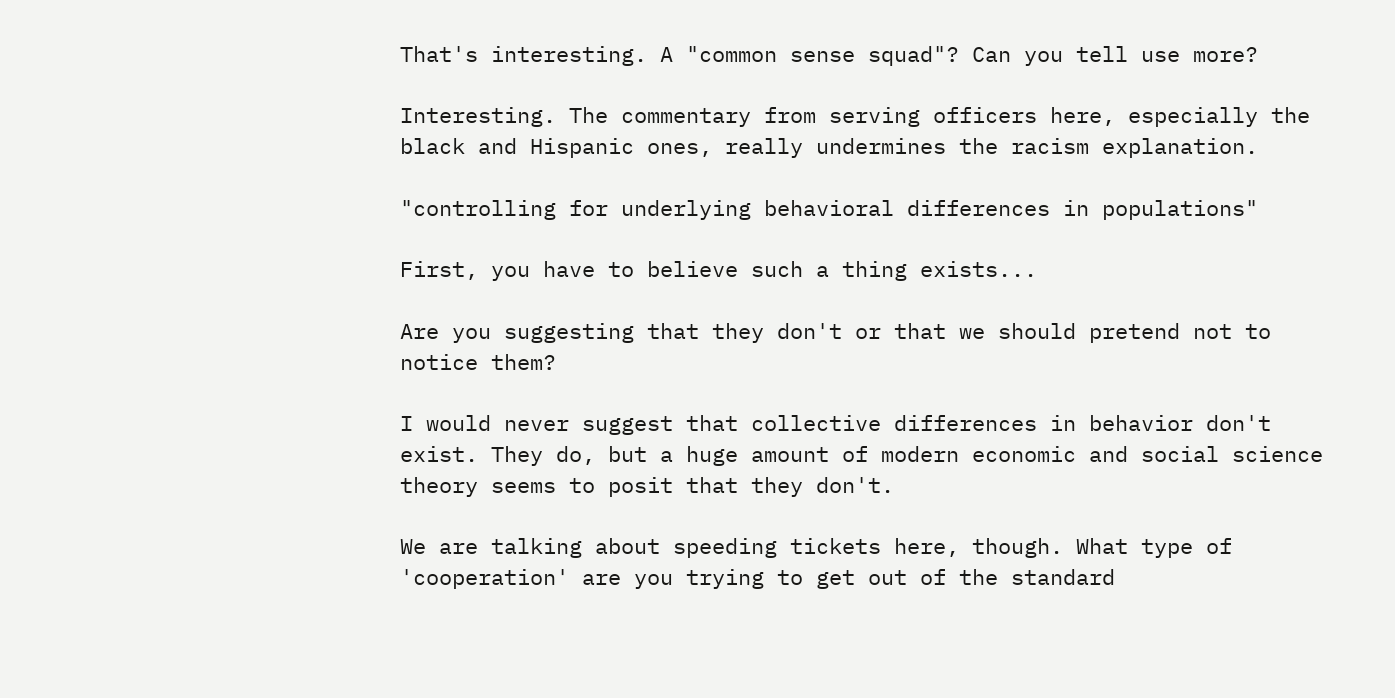That's interesting. A "common sense squad"? Can you tell use more?

Interesting. The commentary from serving officers here, especially the black and Hispanic ones, really undermines the racism explanation.

"controlling for underlying behavioral differences in populations"

First, you have to believe such a thing exists...

Are you suggesting that they don't or that we should pretend not to notice them?

I would never suggest that collective differences in behavior don't exist. They do, but a huge amount of modern economic and social science theory seems to posit that they don't.

We are talking about speeding tickets here, though. What type of 'cooperation' are you trying to get out of the standard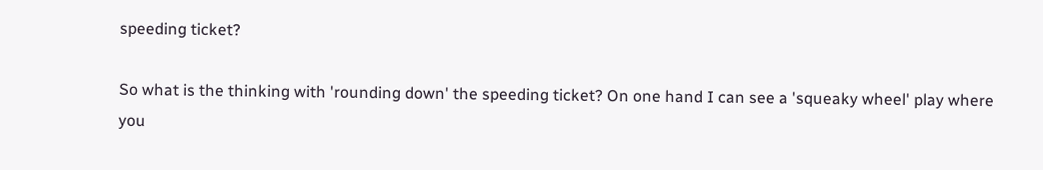speeding ticket?

So what is the thinking with 'rounding down' the speeding ticket? On one hand I can see a 'squeaky wheel' play where you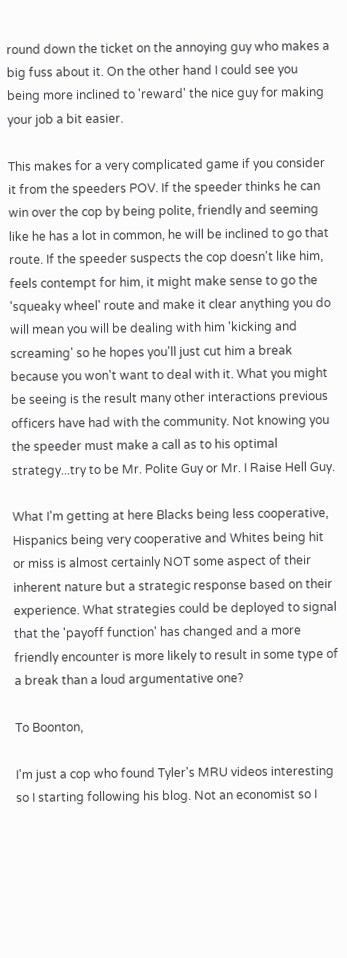round down the ticket on the annoying guy who makes a big fuss about it. On the other hand I could see you being more inclined to 'reward' the nice guy for making your job a bit easier.

This makes for a very complicated game if you consider it from the speeders POV. If the speeder thinks he can win over the cop by being polite, friendly and seeming like he has a lot in common, he will be inclined to go that route. If the speeder suspects the cop doesn't like him, feels contempt for him, it might make sense to go the 'squeaky wheel' route and make it clear anything you do will mean you will be dealing with him 'kicking and screaming' so he hopes you'll just cut him a break because you won't want to deal with it. What you might be seeing is the result many other interactions previous officers have had with the community. Not knowing you the speeder must make a call as to his optimal strategy...try to be Mr. Polite Guy or Mr. I Raise Hell Guy.

What I'm getting at here Blacks being less cooperative, Hispanics being very cooperative and Whites being hit or miss is almost certainly NOT some aspect of their inherent nature but a strategic response based on their experience. What strategies could be deployed to signal that the 'payoff function' has changed and a more friendly encounter is more likely to result in some type of a break than a loud argumentative one?

To Boonton,

I'm just a cop who found Tyler's MRU videos interesting so I starting following his blog. Not an economist so I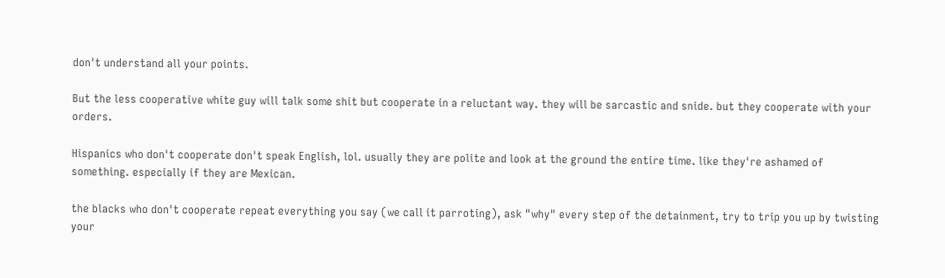don't understand all your points.

But the less cooperative white guy will talk some shit but cooperate in a reluctant way. they will be sarcastic and snide. but they cooperate with your orders.

Hispanics who don't cooperate don't speak English, lol. usually they are polite and look at the ground the entire time. like they're ashamed of something. especially if they are Mexican.

the blacks who don't cooperate repeat everything you say (we call it parroting), ask "why" every step of the detainment, try to trip you up by twisting your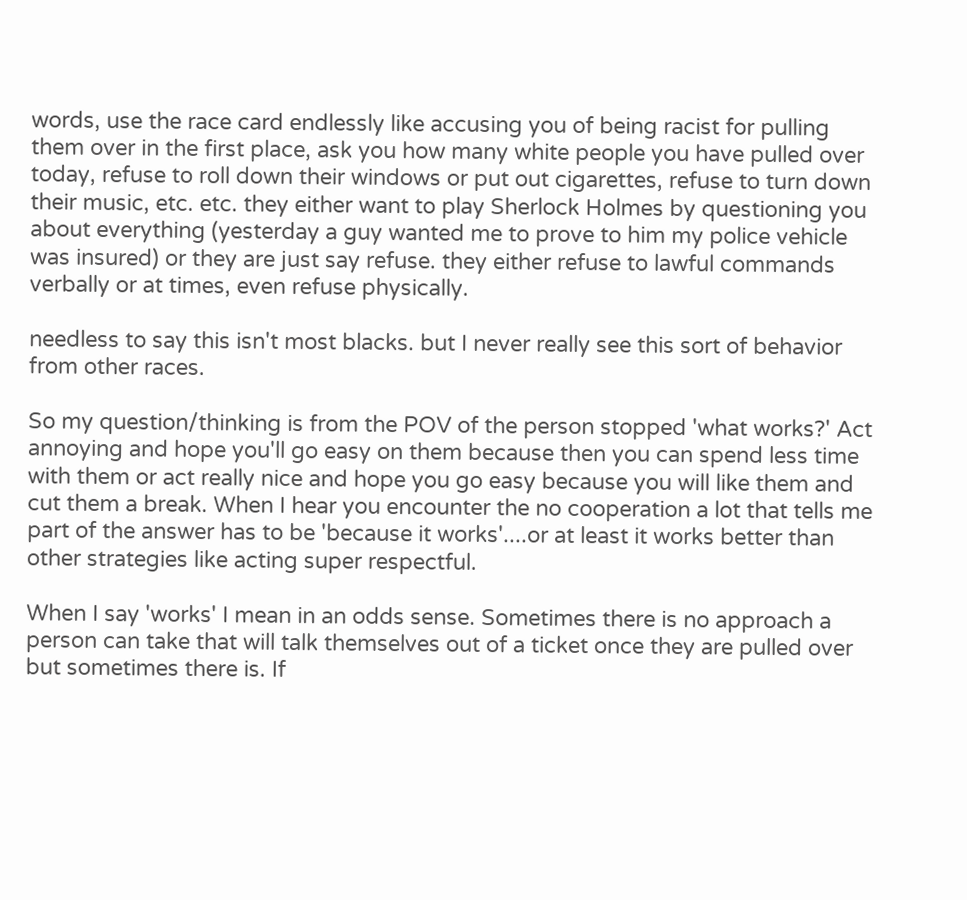words, use the race card endlessly like accusing you of being racist for pulling them over in the first place, ask you how many white people you have pulled over today, refuse to roll down their windows or put out cigarettes, refuse to turn down their music, etc. etc. they either want to play Sherlock Holmes by questioning you about everything (yesterday a guy wanted me to prove to him my police vehicle was insured) or they are just say refuse. they either refuse to lawful commands verbally or at times, even refuse physically.

needless to say this isn't most blacks. but I never really see this sort of behavior from other races.

So my question/thinking is from the POV of the person stopped 'what works?' Act annoying and hope you'll go easy on them because then you can spend less time with them or act really nice and hope you go easy because you will like them and cut them a break. When I hear you encounter the no cooperation a lot that tells me part of the answer has to be 'because it works'....or at least it works better than other strategies like acting super respectful.

When I say 'works' I mean in an odds sense. Sometimes there is no approach a person can take that will talk themselves out of a ticket once they are pulled over but sometimes there is. If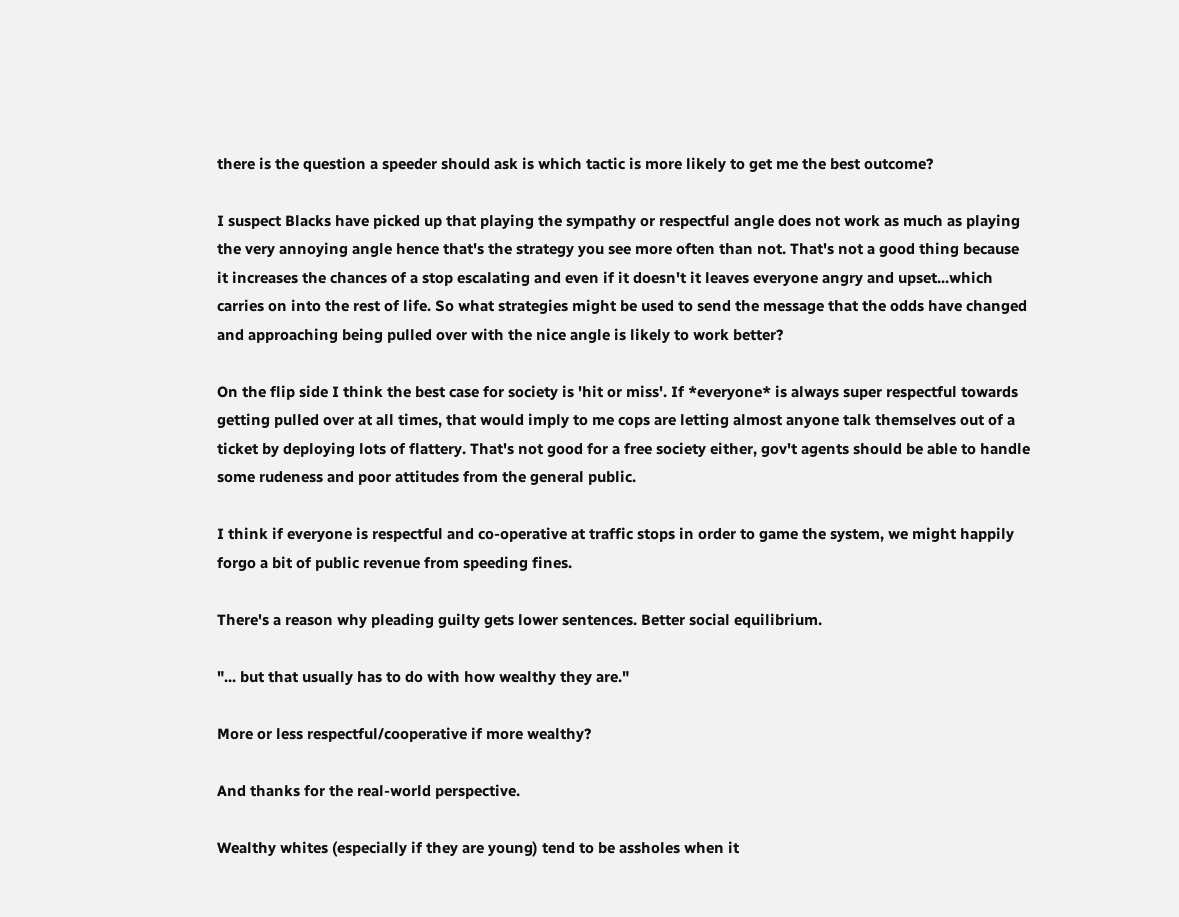there is the question a speeder should ask is which tactic is more likely to get me the best outcome?

I suspect Blacks have picked up that playing the sympathy or respectful angle does not work as much as playing the very annoying angle hence that's the strategy you see more often than not. That's not a good thing because it increases the chances of a stop escalating and even if it doesn't it leaves everyone angry and upset...which carries on into the rest of life. So what strategies might be used to send the message that the odds have changed and approaching being pulled over with the nice angle is likely to work better?

On the flip side I think the best case for society is 'hit or miss'. If *everyone* is always super respectful towards getting pulled over at all times, that would imply to me cops are letting almost anyone talk themselves out of a ticket by deploying lots of flattery. That's not good for a free society either, gov't agents should be able to handle some rudeness and poor attitudes from the general public.

I think if everyone is respectful and co-operative at traffic stops in order to game the system, we might happily forgo a bit of public revenue from speeding fines.

There's a reason why pleading guilty gets lower sentences. Better social equilibrium.

"... but that usually has to do with how wealthy they are."

More or less respectful/cooperative if more wealthy?

And thanks for the real-world perspective.

Wealthy whites (especially if they are young) tend to be assholes when it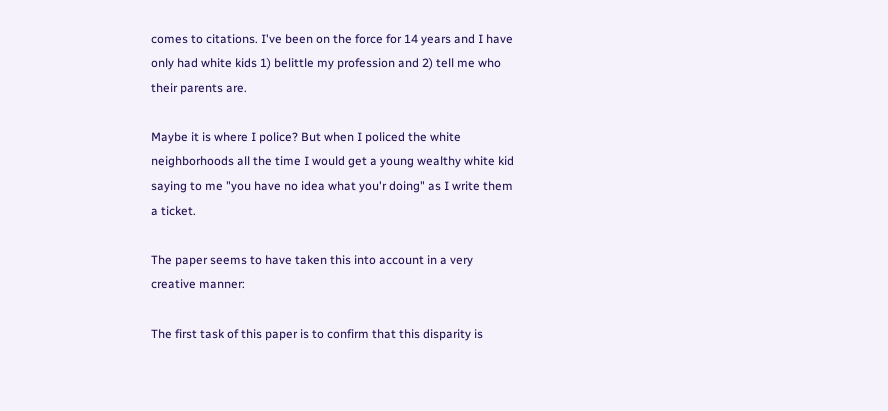comes to citations. I've been on the force for 14 years and I have only had white kids 1) belittle my profession and 2) tell me who their parents are.

Maybe it is where I police? But when I policed the white neighborhoods all the time I would get a young wealthy white kid saying to me "you have no idea what you'r doing" as I write them a ticket.

The paper seems to have taken this into account in a very creative manner:

The first task of this paper is to confirm that this disparity is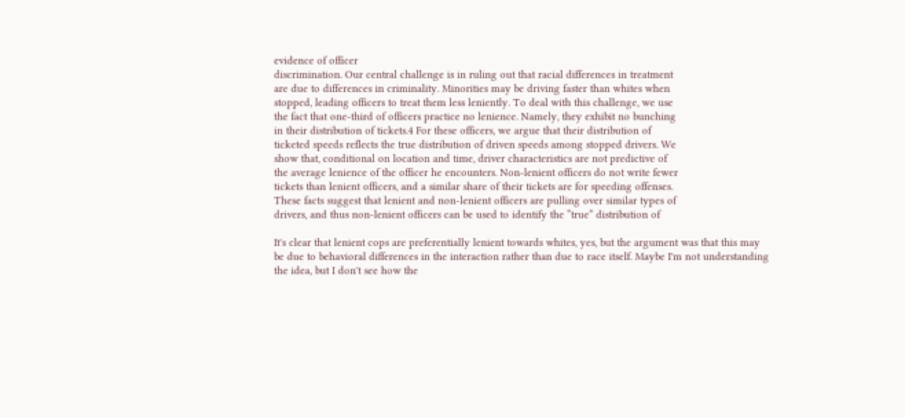evidence of officer
discrimination. Our central challenge is in ruling out that racial differences in treatment
are due to differences in criminality. Minorities may be driving faster than whites when
stopped, leading officers to treat them less leniently. To deal with this challenge, we use
the fact that one-third of officers practice no lenience. Namely, they exhibit no bunching
in their distribution of tickets.4 For these officers, we argue that their distribution of
ticketed speeds reflects the true distribution of driven speeds among stopped drivers. We
show that, conditional on location and time, driver characteristics are not predictive of
the average lenience of the officer he encounters. Non-lenient officers do not write fewer
tickets than lenient officers, and a similar share of their tickets are for speeding offenses.
These facts suggest that lenient and non-lenient officers are pulling over similar types of
drivers, and thus non-lenient officers can be used to identify the “true” distribution of

It's clear that lenient cops are preferentially lenient towards whites, yes, but the argument was that this may be due to behavioral differences in the interaction rather than due to race itself. Maybe I'm not understanding the idea, but I don't see how the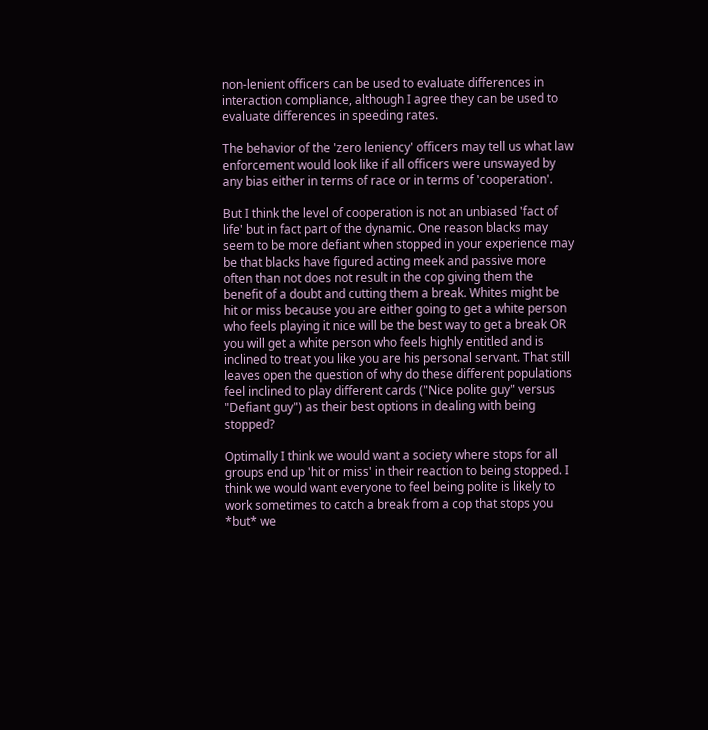non-lenient officers can be used to evaluate differences in interaction compliance, although I agree they can be used to evaluate differences in speeding rates.

The behavior of the 'zero leniency' officers may tell us what law enforcement would look like if all officers were unswayed by any bias either in terms of race or in terms of 'cooperation'.

But I think the level of cooperation is not an unbiased 'fact of life' but in fact part of the dynamic. One reason blacks may seem to be more defiant when stopped in your experience may be that blacks have figured acting meek and passive more often than not does not result in the cop giving them the benefit of a doubt and cutting them a break. Whites might be hit or miss because you are either going to get a white person who feels playing it nice will be the best way to get a break OR you will get a white person who feels highly entitled and is inclined to treat you like you are his personal servant. That still leaves open the question of why do these different populations feel inclined to play different cards ("Nice polite guy" versus "Defiant guy") as their best options in dealing with being stopped?

Optimally I think we would want a society where stops for all groups end up 'hit or miss' in their reaction to being stopped. I think we would want everyone to feel being polite is likely to work sometimes to catch a break from a cop that stops you *but* we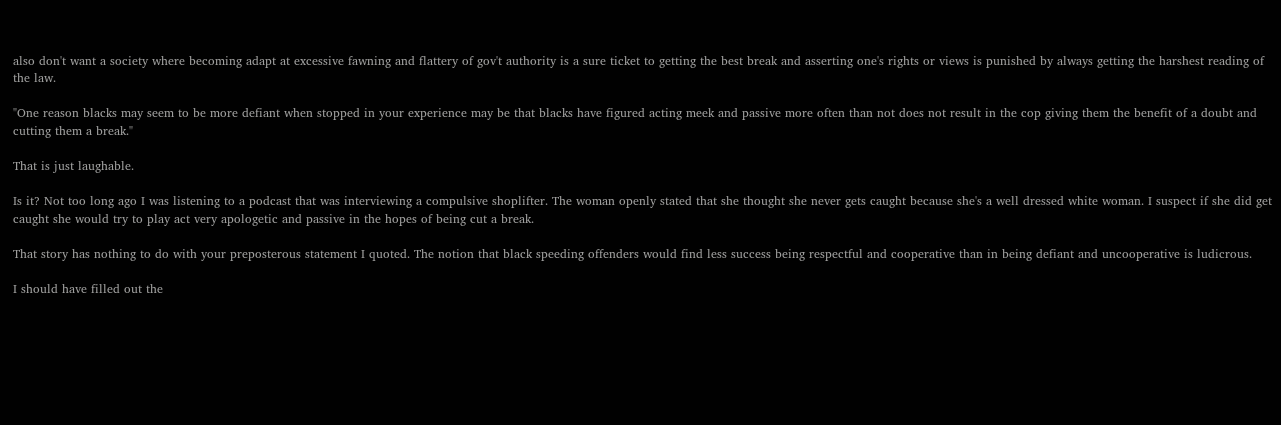also don't want a society where becoming adapt at excessive fawning and flattery of gov't authority is a sure ticket to getting the best break and asserting one's rights or views is punished by always getting the harshest reading of the law.

"One reason blacks may seem to be more defiant when stopped in your experience may be that blacks have figured acting meek and passive more often than not does not result in the cop giving them the benefit of a doubt and cutting them a break."

That is just laughable.

Is it? Not too long ago I was listening to a podcast that was interviewing a compulsive shoplifter. The woman openly stated that she thought she never gets caught because she's a well dressed white woman. I suspect if she did get caught she would try to play act very apologetic and passive in the hopes of being cut a break.

That story has nothing to do with your preposterous statement I quoted. The notion that black speeding offenders would find less success being respectful and cooperative than in being defiant and uncooperative is ludicrous.

I should have filled out the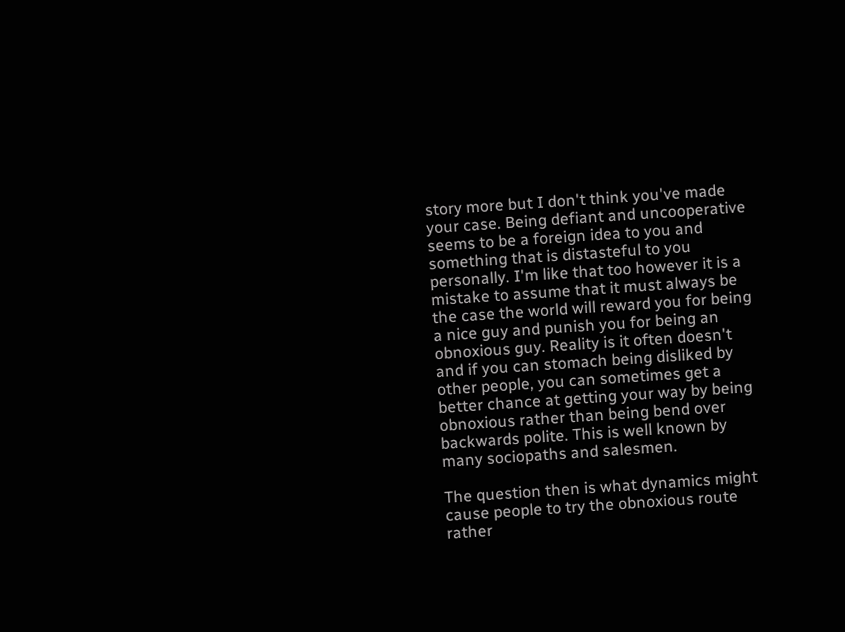story more but I don't think you've made your case. Being defiant and uncooperative seems to be a foreign idea to you and something that is distasteful to you personally. I'm like that too however it is a mistake to assume that it must always be the case the world will reward you for being a nice guy and punish you for being an obnoxious guy. Reality is it often doesn't and if you can stomach being disliked by other people, you can sometimes get a better chance at getting your way by being obnoxious rather than being bend over backwards polite. This is well known by many sociopaths and salesmen.

The question then is what dynamics might cause people to try the obnoxious route rather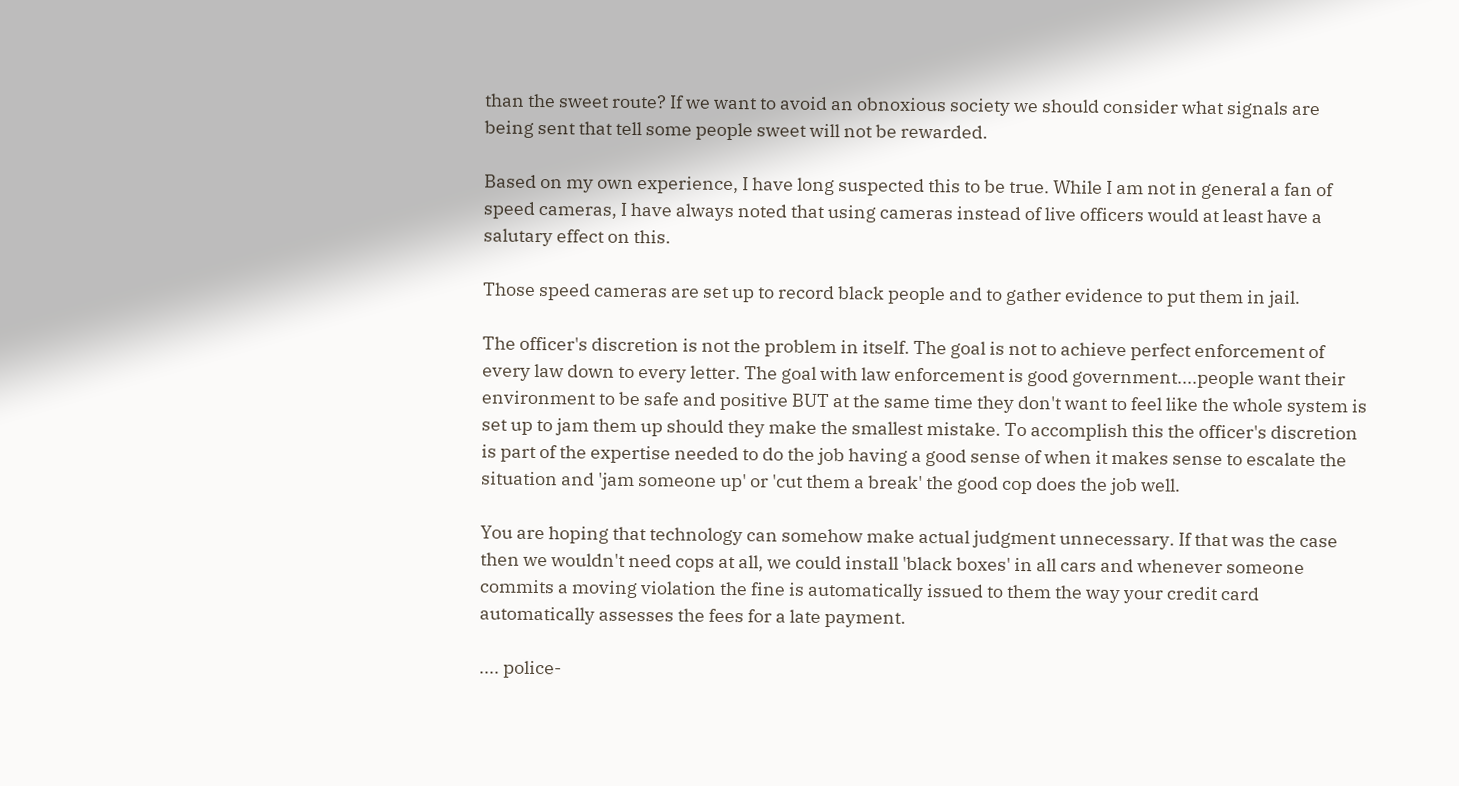than the sweet route? If we want to avoid an obnoxious society we should consider what signals are being sent that tell some people sweet will not be rewarded.

Based on my own experience, I have long suspected this to be true. While I am not in general a fan of speed cameras, I have always noted that using cameras instead of live officers would at least have a salutary effect on this.

Those speed cameras are set up to record black people and to gather evidence to put them in jail.

The officer's discretion is not the problem in itself. The goal is not to achieve perfect enforcement of every law down to every letter. The goal with law enforcement is good government....people want their environment to be safe and positive BUT at the same time they don't want to feel like the whole system is set up to jam them up should they make the smallest mistake. To accomplish this the officer's discretion is part of the expertise needed to do the job having a good sense of when it makes sense to escalate the situation and 'jam someone up' or 'cut them a break' the good cop does the job well.

You are hoping that technology can somehow make actual judgment unnecessary. If that was the case then we wouldn't need cops at all, we could install 'black boxes' in all cars and whenever someone commits a moving violation the fine is automatically issued to them the way your credit card automatically assesses the fees for a late payment.

.... police-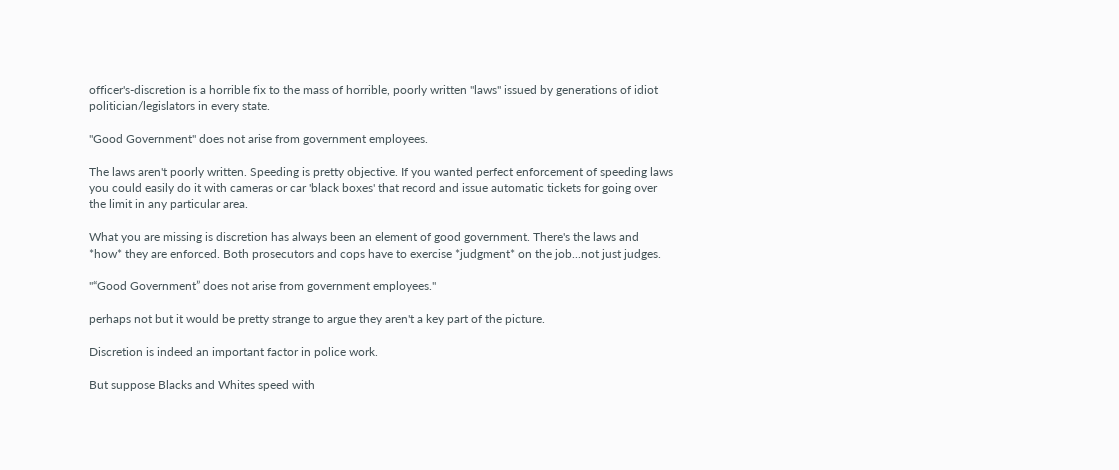officer's-discretion is a horrible fix to the mass of horrible, poorly written "laws" issued by generations of idiot politician/legislators in every state.

"Good Government" does not arise from government employees.

The laws aren't poorly written. Speeding is pretty objective. If you wanted perfect enforcement of speeding laws you could easily do it with cameras or car 'black boxes' that record and issue automatic tickets for going over the limit in any particular area.

What you are missing is discretion has always been an element of good government. There's the laws and *how* they are enforced. Both prosecutors and cops have to exercise *judgment* on the job...not just judges.

"“Good Government” does not arise from government employees."

perhaps not but it would be pretty strange to argue they aren't a key part of the picture.

Discretion is indeed an important factor in police work.

But suppose Blacks and Whites speed with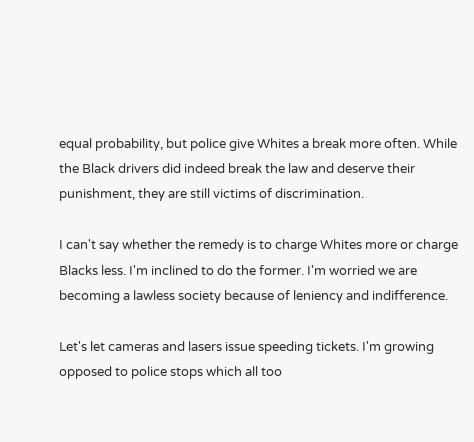equal probability, but police give Whites a break more often. While the Black drivers did indeed break the law and deserve their punishment, they are still victims of discrimination.

I can't say whether the remedy is to charge Whites more or charge Blacks less. I'm inclined to do the former. I'm worried we are becoming a lawless society because of leniency and indifference.

Let's let cameras and lasers issue speeding tickets. I'm growing opposed to police stops which all too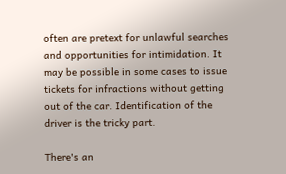often are pretext for unlawful searches and opportunities for intimidation. It may be possible in some cases to issue tickets for infractions without getting out of the car. Identification of the driver is the tricky part.

There's an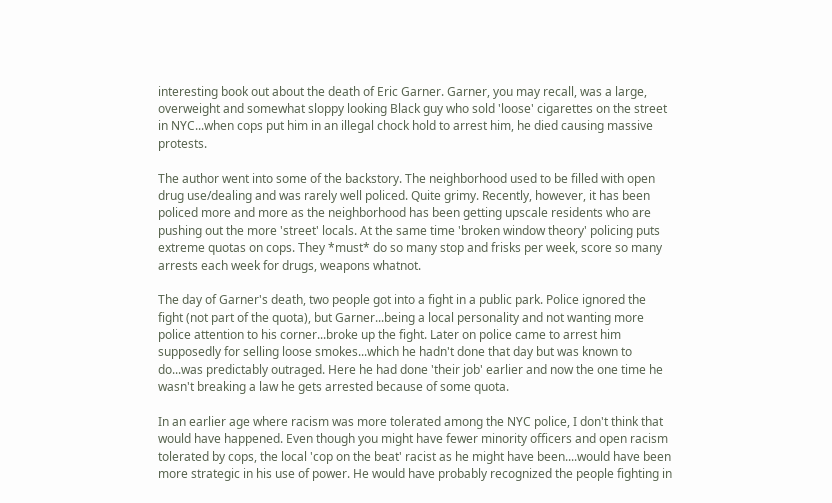interesting book out about the death of Eric Garner. Garner, you may recall, was a large, overweight and somewhat sloppy looking Black guy who sold 'loose' cigarettes on the street in NYC...when cops put him in an illegal chock hold to arrest him, he died causing massive protests.

The author went into some of the backstory. The neighborhood used to be filled with open drug use/dealing and was rarely well policed. Quite grimy. Recently, however, it has been policed more and more as the neighborhood has been getting upscale residents who are pushing out the more 'street' locals. At the same time 'broken window theory' policing puts extreme quotas on cops. They *must* do so many stop and frisks per week, score so many arrests each week for drugs, weapons whatnot.

The day of Garner's death, two people got into a fight in a public park. Police ignored the fight (not part of the quota), but Garner...being a local personality and not wanting more police attention to his corner...broke up the fight. Later on police came to arrest him supposedly for selling loose smokes...which he hadn't done that day but was known to do...was predictably outraged. Here he had done 'their job' earlier and now the one time he wasn't breaking a law he gets arrested because of some quota.

In an earlier age where racism was more tolerated among the NYC police, I don't think that would have happened. Even though you might have fewer minority officers and open racism tolerated by cops, the local 'cop on the beat' racist as he might have been....would have been more strategic in his use of power. He would have probably recognized the people fighting in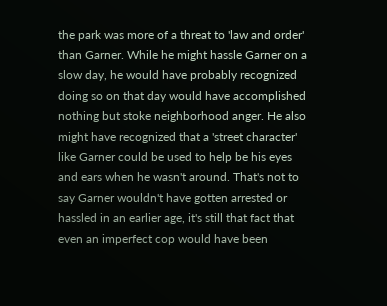the park was more of a threat to 'law and order' than Garner. While he might hassle Garner on a slow day, he would have probably recognized doing so on that day would have accomplished nothing but stoke neighborhood anger. He also might have recognized that a 'street character' like Garner could be used to help be his eyes and ears when he wasn't around. That's not to say Garner wouldn't have gotten arrested or hassled in an earlier age, it's still that fact that even an imperfect cop would have been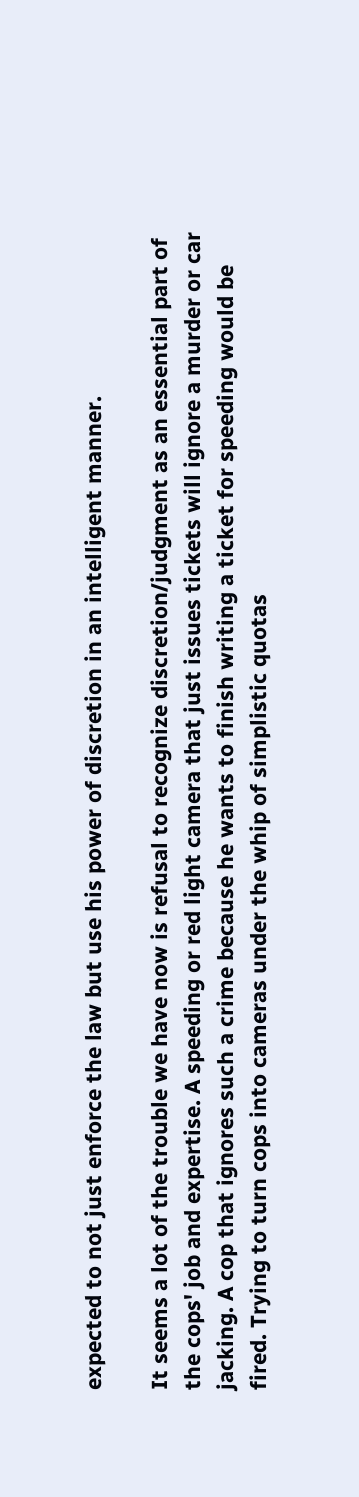expected to not just enforce the law but use his power of discretion in an intelligent manner.

It seems a lot of the trouble we have now is refusal to recognize discretion/judgment as an essential part of the cops' job and expertise. A speeding or red light camera that just issues tickets will ignore a murder or car jacking. A cop that ignores such a crime because he wants to finish writing a ticket for speeding would be fired. Trying to turn cops into cameras under the whip of simplistic quotas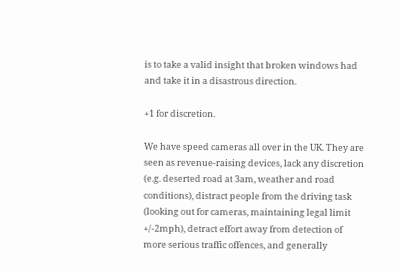is to take a valid insight that broken windows had and take it in a disastrous direction.

+1 for discretion.

We have speed cameras all over in the UK. They are seen as revenue-raising devices, lack any discretion (e.g. deserted road at 3am, weather and road conditions), distract people from the driving task (looking out for cameras, maintaining legal limit +/-2mph), detract effort away from detection of more serious traffic offences, and generally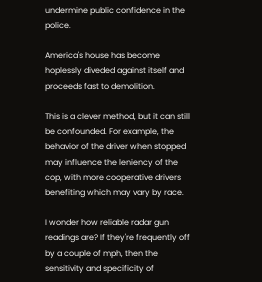undermine public confidence in the police.

America's house has become hoplessly diveded against itself and proceeds fast to demolition.

This is a clever method, but it can still be confounded. For example, the behavior of the driver when stopped may influence the leniency of the cop, with more cooperative drivers benefiting which may vary by race.

I wonder how reliable radar gun readings are? If they're frequently off by a couple of mph, then the sensitivity and specificity of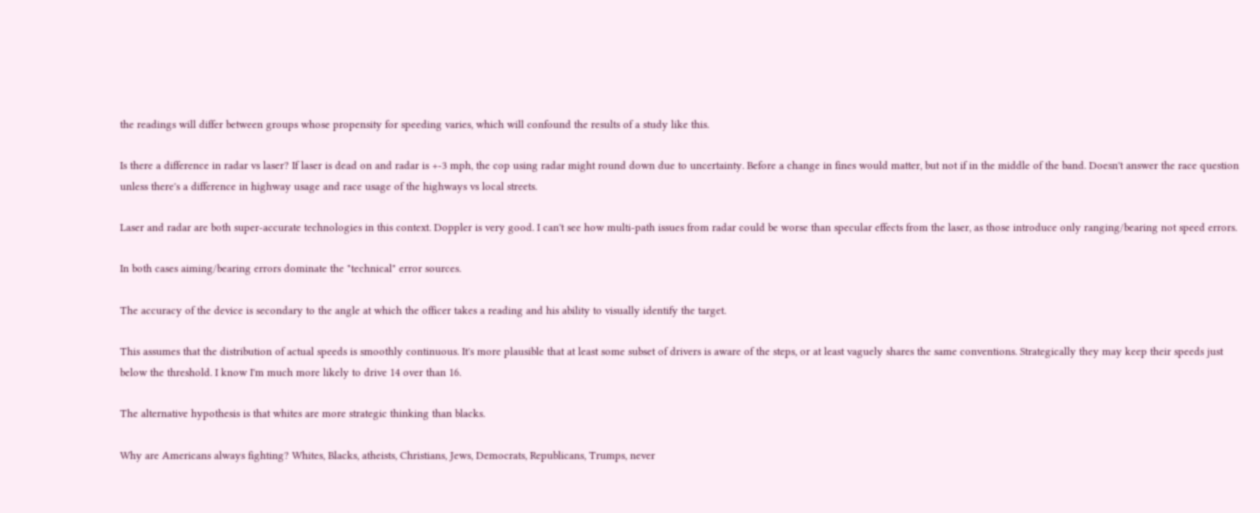the readings will differ between groups whose propensity for speeding varies, which will confound the results of a study like this.

Is there a difference in radar vs laser? If laser is dead on and radar is +-3 mph, the cop using radar might round down due to uncertainty. Before a change in fines would matter, but not if in the middle of the band. Doesn't answer the race question unless there's a difference in highway usage and race usage of the highways vs local streets.

Laser and radar are both super-accurate technologies in this context. Doppler is very good. I can't see how multi-path issues from radar could be worse than specular effects from the laser, as those introduce only ranging/bearing not speed errors.

In both cases aiming/bearing errors dominate the "technical" error sources.

The accuracy of the device is secondary to the angle at which the officer takes a reading and his ability to visually identify the target.

This assumes that the distribution of actual speeds is smoothly continuous. It's more plausible that at least some subset of drivers is aware of the steps, or at least vaguely shares the same conventions. Strategically they may keep their speeds just below the threshold. I know I'm much more likely to drive 14 over than 16.

The alternative hypothesis is that whites are more strategic thinking than blacks.

Why are Americans always fighting? Whites, Blacks, atheists, Christians, Jews, Democrats, Republicans, Trumps, never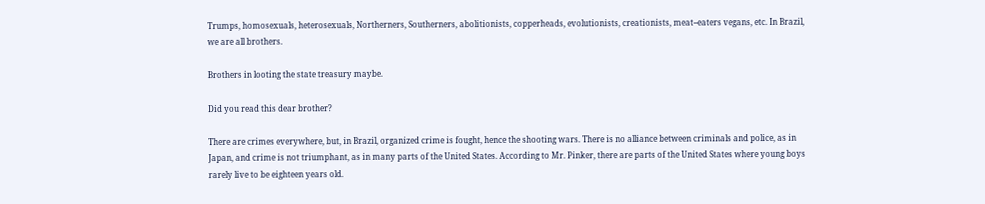Trumps, homosexuals, heterosexuals, Northerners, Southerners, abolitionists, copperheads, evolutionists, creationists, meat--eaters vegans, etc. In Brazil, we are all brothers.

Brothers in looting the state treasury maybe.

Did you read this dear brother?

There are crimes everywhere, but, in Brazil, organized crime is fought, hence the shooting wars. There is no alliance between criminals and police, as in Japan, and crime is not triumphant, as in many parts of the United States. According to Mr. Pinker, there are parts of the United States where young boys rarely live to be eighteen years old.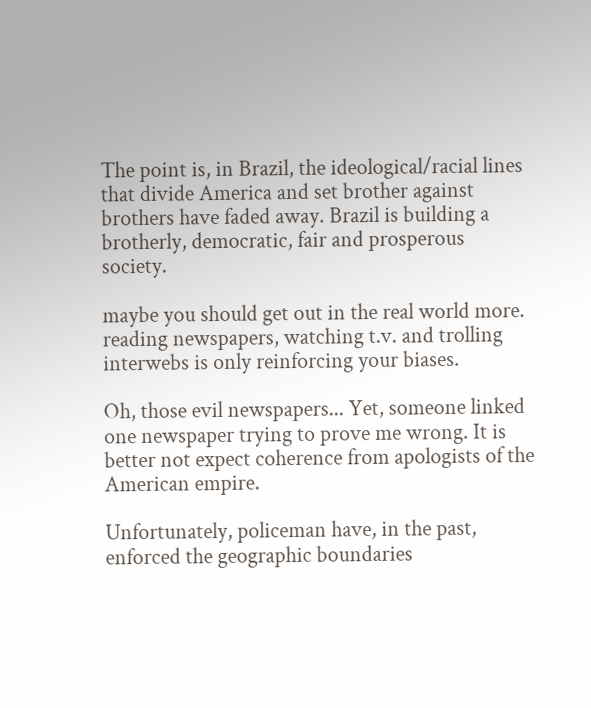The point is, in Brazil, the ideological/racial lines that divide America and set brother against brothers have faded away. Brazil is building a brotherly, democratic, fair and prosperous society.

maybe you should get out in the real world more. reading newspapers, watching t.v. and trolling interwebs is only reinforcing your biases.

Oh, those evil newspapers... Yet, someone linked one newspaper trying to prove me wrong. It is better not expect coherence from apologists of the American empire.

Unfortunately, policeman have, in the past, enforced the geographic boundaries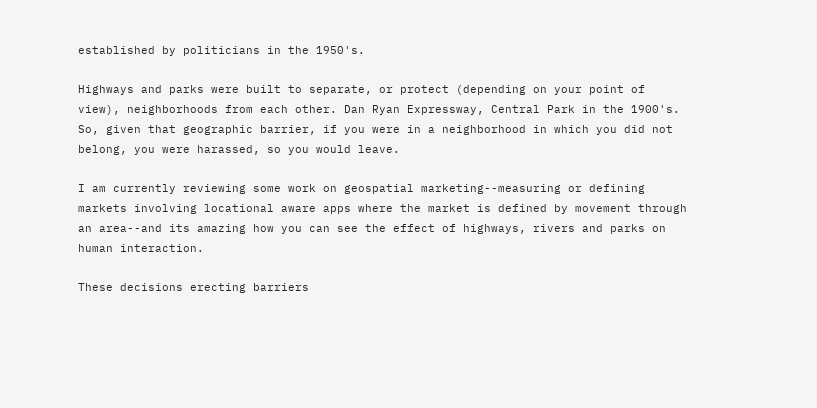established by politicians in the 1950's.

Highways and parks were built to separate, or protect (depending on your point of view), neighborhoods from each other. Dan Ryan Expressway, Central Park in the 1900's. So, given that geographic barrier, if you were in a neighborhood in which you did not belong, you were harassed, so you would leave.

I am currently reviewing some work on geospatial marketing--measuring or defining markets involving locational aware apps where the market is defined by movement through an area--and its amazing how you can see the effect of highways, rivers and parks on human interaction.

These decisions erecting barriers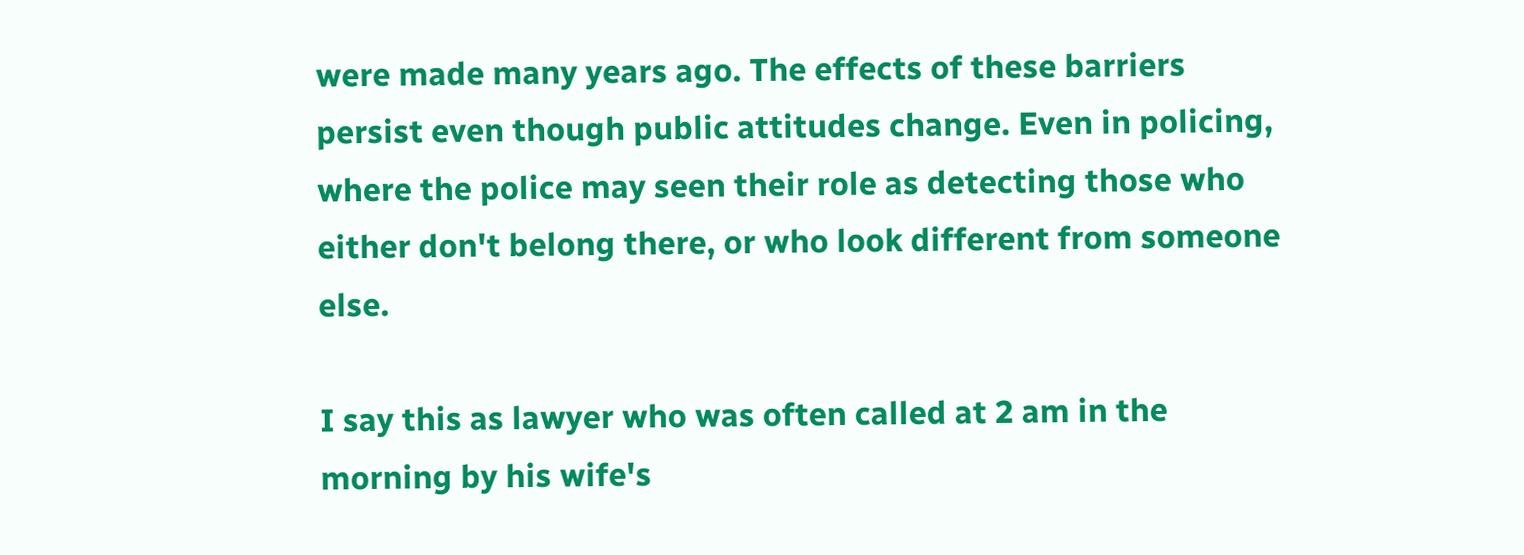were made many years ago. The effects of these barriers persist even though public attitudes change. Even in policing, where the police may seen their role as detecting those who either don't belong there, or who look different from someone else.

I say this as lawyer who was often called at 2 am in the morning by his wife's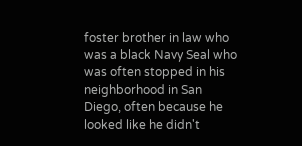foster brother in law who was a black Navy Seal who was often stopped in his neighborhood in San Diego, often because he looked like he didn't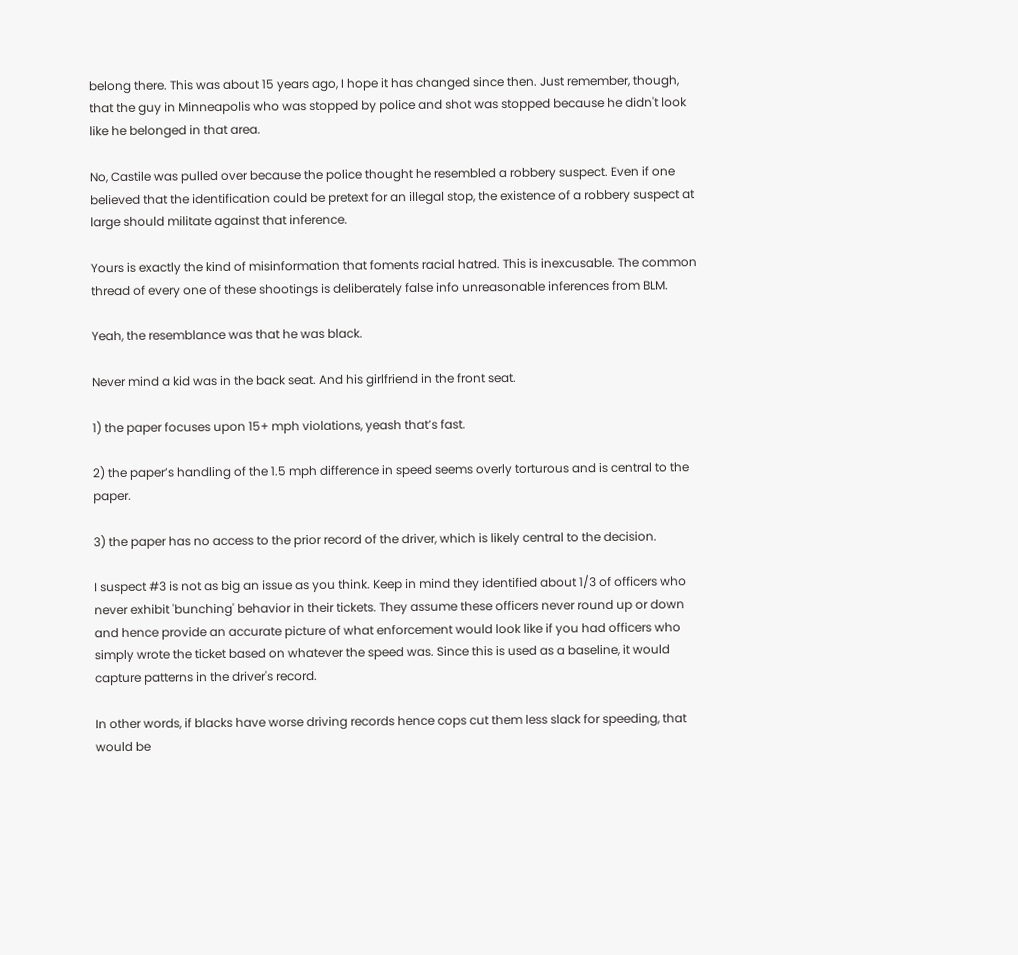belong there. This was about 15 years ago, I hope it has changed since then. Just remember, though, that the guy in Minneapolis who was stopped by police and shot was stopped because he didn't look like he belonged in that area.

No, Castile was pulled over because the police thought he resembled a robbery suspect. Even if one believed that the identification could be pretext for an illegal stop, the existence of a robbery suspect at large should militate against that inference.

Yours is exactly the kind of misinformation that foments racial hatred. This is inexcusable. The common thread of every one of these shootings is deliberately false info unreasonable inferences from BLM.

Yeah, the resemblance was that he was black.

Never mind a kid was in the back seat. And his girlfriend in the front seat.

1) the paper focuses upon 15+ mph violations, yeash that’s fast.

2) the paper’s handling of the 1.5 mph difference in speed seems overly torturous and is central to the paper.

3) the paper has no access to the prior record of the driver, which is likely central to the decision.

I suspect #3 is not as big an issue as you think. Keep in mind they identified about 1/3 of officers who never exhibit 'bunching' behavior in their tickets. They assume these officers never round up or down and hence provide an accurate picture of what enforcement would look like if you had officers who simply wrote the ticket based on whatever the speed was. Since this is used as a baseline, it would capture patterns in the driver's record.

In other words, if blacks have worse driving records hence cops cut them less slack for speeding, that would be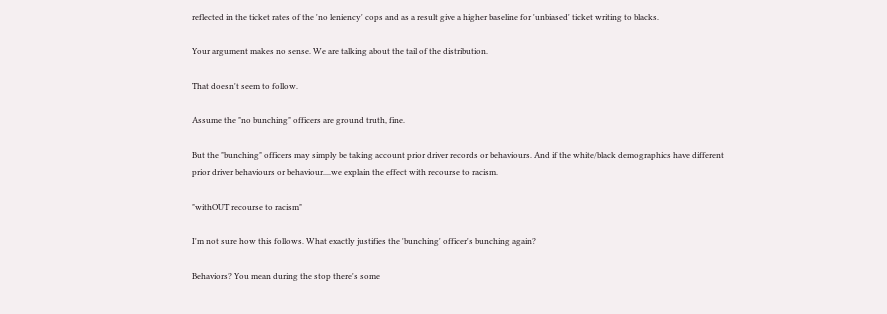reflected in the ticket rates of the 'no leniency' cops and as a result give a higher baseline for 'unbiased' ticket writing to blacks.

Your argument makes no sense. We are talking about the tail of the distribution.

That doesn't seem to follow.

Assume the "no bunching" officers are ground truth, fine.

But the "bunching" officers may simply be taking account prior driver records or behaviours. And if the white/black demographics have different prior driver behaviours or behaviour....we explain the effect with recourse to racism.

"withOUT recourse to racism"

I'm not sure how this follows. What exactly justifies the 'bunching' officer's bunching again?

Behaviors? You mean during the stop there's some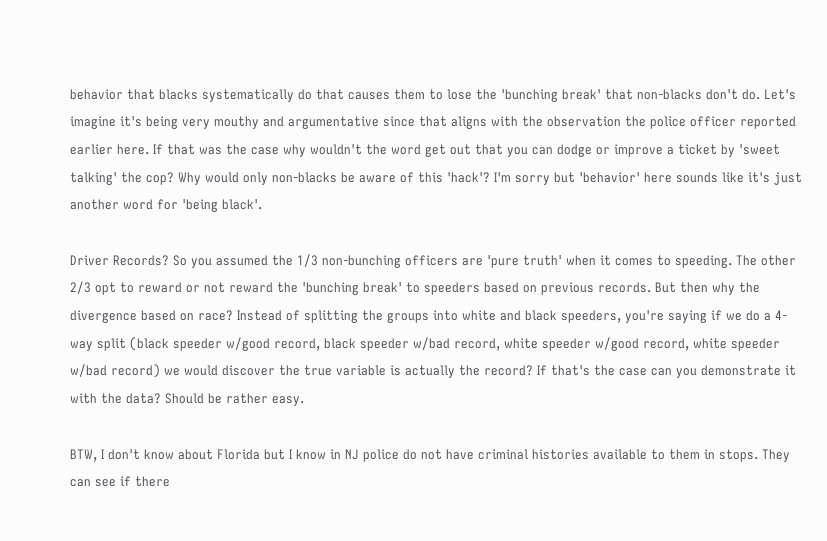behavior that blacks systematically do that causes them to lose the 'bunching break' that non-blacks don't do. Let's imagine it's being very mouthy and argumentative since that aligns with the observation the police officer reported earlier here. If that was the case why wouldn't the word get out that you can dodge or improve a ticket by 'sweet talking' the cop? Why would only non-blacks be aware of this 'hack'? I'm sorry but 'behavior' here sounds like it's just another word for 'being black'.

Driver Records? So you assumed the 1/3 non-bunching officers are 'pure truth' when it comes to speeding. The other 2/3 opt to reward or not reward the 'bunching break' to speeders based on previous records. But then why the divergence based on race? Instead of splitting the groups into white and black speeders, you're saying if we do a 4-way split (black speeder w/good record, black speeder w/bad record, white speeder w/good record, white speeder w/bad record) we would discover the true variable is actually the record? If that's the case can you demonstrate it with the data? Should be rather easy.

BTW, I don't know about Florida but I know in NJ police do not have criminal histories available to them in stops. They can see if there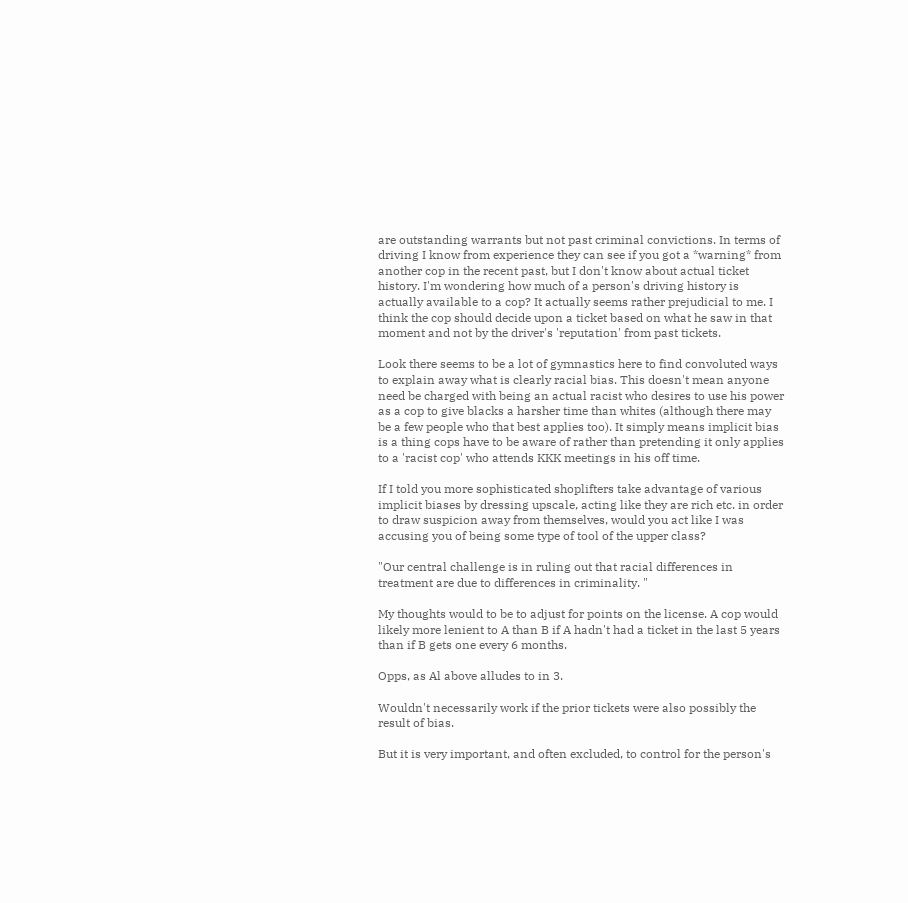are outstanding warrants but not past criminal convictions. In terms of driving I know from experience they can see if you got a *warning* from another cop in the recent past, but I don't know about actual ticket history. I'm wondering how much of a person's driving history is actually available to a cop? It actually seems rather prejudicial to me. I think the cop should decide upon a ticket based on what he saw in that moment and not by the driver's 'reputation' from past tickets.

Look there seems to be a lot of gymnastics here to find convoluted ways to explain away what is clearly racial bias. This doesn't mean anyone need be charged with being an actual racist who desires to use his power as a cop to give blacks a harsher time than whites (although there may be a few people who that best applies too). It simply means implicit bias is a thing cops have to be aware of rather than pretending it only applies to a 'racist cop' who attends KKK meetings in his off time.

If I told you more sophisticated shoplifters take advantage of various implicit biases by dressing upscale, acting like they are rich etc. in order to draw suspicion away from themselves, would you act like I was accusing you of being some type of tool of the upper class?

"Our central challenge is in ruling out that racial differences in treatment are due to differences in criminality. "

My thoughts would to be to adjust for points on the license. A cop would likely more lenient to A than B if A hadn't had a ticket in the last 5 years than if B gets one every 6 months.

Opps, as Al above alludes to in 3.

Wouldn't necessarily work if the prior tickets were also possibly the result of bias.

But it is very important, and often excluded, to control for the person's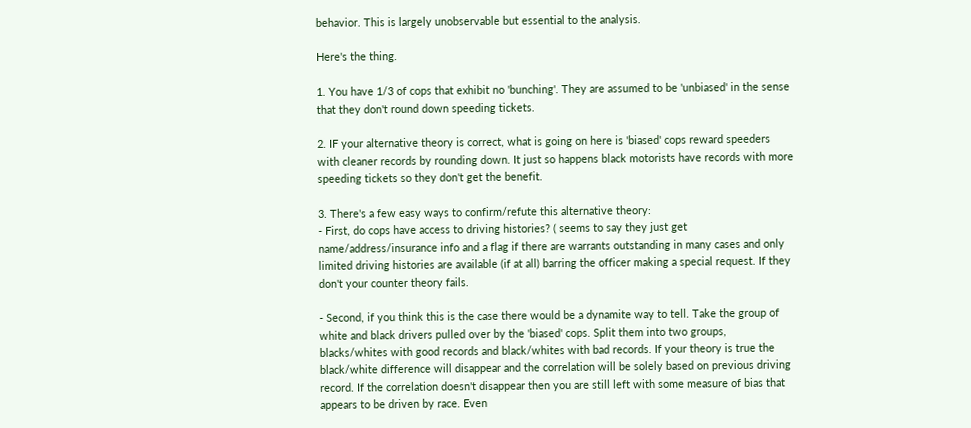behavior. This is largely unobservable but essential to the analysis.

Here's the thing.

1. You have 1/3 of cops that exhibit no 'bunching'. They are assumed to be 'unbiased' in the sense that they don't round down speeding tickets.

2. IF your alternative theory is correct, what is going on here is 'biased' cops reward speeders with cleaner records by rounding down. It just so happens black motorists have records with more speeding tickets so they don't get the benefit.

3. There's a few easy ways to confirm/refute this alternative theory:
- First, do cops have access to driving histories? ( seems to say they just get name/address/insurance info and a flag if there are warrants outstanding in many cases and only limited driving histories are available (if at all) barring the officer making a special request. If they don't your counter theory fails.

- Second, if you think this is the case there would be a dynamite way to tell. Take the group of white and black drivers pulled over by the 'biased' cops. Split them into two groups, blacks/whites with good records and black/whites with bad records. If your theory is true the black/white difference will disappear and the correlation will be solely based on previous driving record. If the correlation doesn't disappear then you are still left with some measure of bias that appears to be driven by race. Even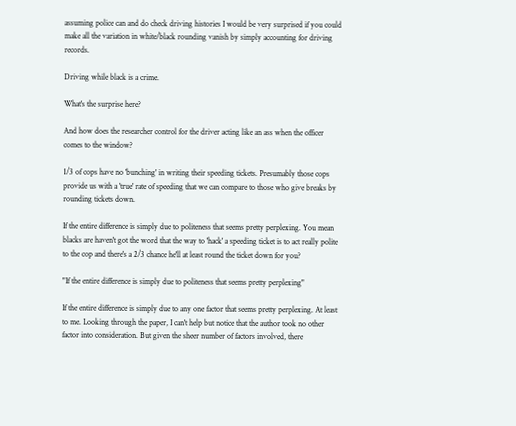assuming police can and do check driving histories I would be very surprised if you could make all the variation in white/black rounding vanish by simply accounting for driving records.

Driving while black is a crime.

What's the surprise here?

And how does the researcher control for the driver acting like an ass when the officer comes to the window?

1/3 of cops have no 'bunching' in writing their speeding tickets. Presumably those cops provide us with a 'true' rate of speeding that we can compare to those who give breaks by rounding tickets down.

If the entire difference is simply due to politeness that seems pretty perplexing. You mean blacks are haven't got the word that the way to 'hack' a speeding ticket is to act really polite to the cop and there's a 2/3 chance he'll at least round the ticket down for you?

"If the entire difference is simply due to politeness that seems pretty perplexing"

If the entire difference is simply due to any one factor that seems pretty perplexing. At least to me. Looking through the paper, I can't help but notice that the author took no other factor into consideration. But given the sheer number of factors involved, there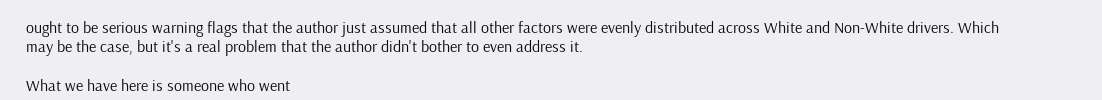ought to be serious warning flags that the author just assumed that all other factors were evenly distributed across White and Non-White drivers. Which may be the case, but it's a real problem that the author didn't bother to even address it.

What we have here is someone who went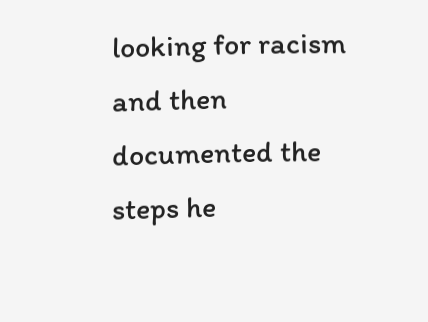looking for racism and then documented the steps he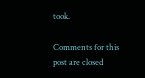took.

Comments for this post are closed